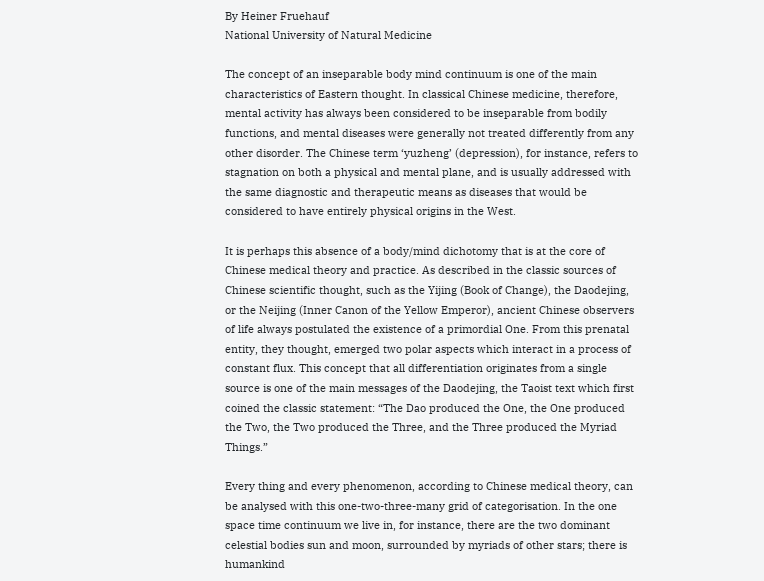By Heiner Fruehauf
National University of Natural Medicine

The concept of an inseparable body mind continuum is one of the main characteristics of Eastern thought. In classical Chinese medicine, therefore, mental activity has always been considered to be inseparable from bodily functions, and mental diseases were generally not treated differently from any other disorder. The Chinese term ‘yuzheng’ (depression), for instance, refers to stagnation on both a physical and mental plane, and is usually addressed with the same diagnostic and therapeutic means as diseases that would be considered to have entirely physical origins in the West.

It is perhaps this absence of a body/mind dichotomy that is at the core of Chinese medical theory and practice. As described in the classic sources of Chinese scientific thought, such as the Yijing (Book of Change), the Daodejing, or the Neijing (Inner Canon of the Yellow Emperor), ancient Chinese observers of life always postulated the existence of a primordial One. From this prenatal entity, they thought, emerged two polar aspects which interact in a process of constant flux. This concept that all differentiation originates from a single source is one of the main messages of the Daodejing, the Taoist text which first coined the classic statement: “The Dao produced the One, the One produced the Two, the Two produced the Three, and the Three produced the Myriad Things.”

Every thing and every phenomenon, according to Chinese medical theory, can be analysed with this one-two-three-many grid of categorisation. In the one space time continuum we live in, for instance, there are the two dominant celestial bodies sun and moon, surrounded by myriads of other stars; there is humankind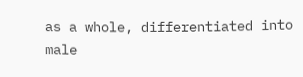as a whole, differentiated into male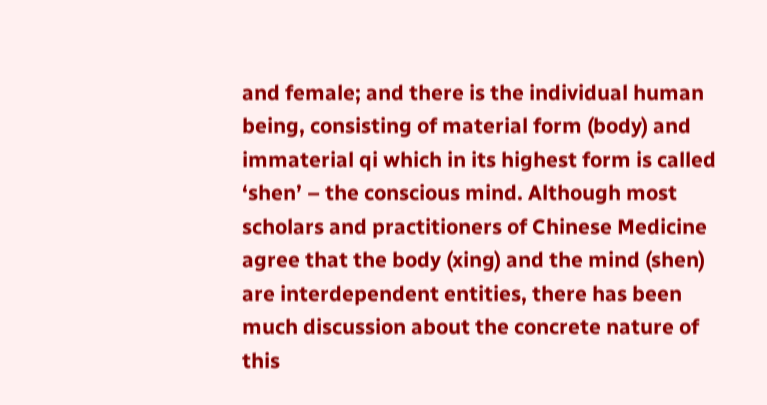and female; and there is the individual human being, consisting of material form (body) and immaterial qi which in its highest form is called ‘shen’ – the conscious mind. Although most scholars and practitioners of Chinese Medicine agree that the body (xing) and the mind (shen) are interdependent entities, there has been much discussion about the concrete nature of this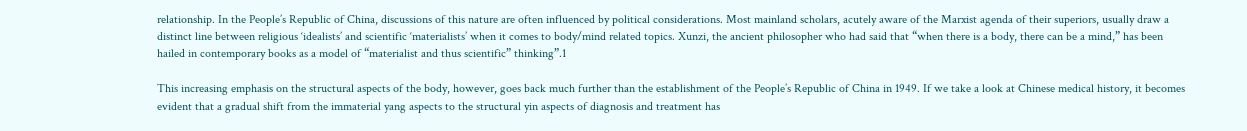relationship. In the People’s Republic of China, discussions of this nature are often influenced by political considerations. Most mainland scholars, acutely aware of the Marxist agenda of their superiors, usually draw a distinct line between religious ‘idealists’ and scientific ‘materialists’ when it comes to body/mind related topics. Xunzi, the ancient philosopher who had said that “when there is a body, there can be a mind,” has been hailed in contemporary books as a model of “materialist and thus scientific” thinking”.1

This increasing emphasis on the structural aspects of the body, however, goes back much further than the establishment of the People’s Republic of China in 1949. If we take a look at Chinese medical history, it becomes evident that a gradual shift from the immaterial yang aspects to the structural yin aspects of diagnosis and treatment has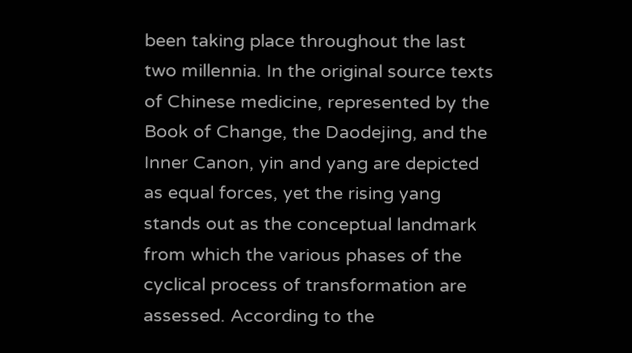been taking place throughout the last two millennia. In the original source texts of Chinese medicine, represented by the Book of Change, the Daodejing, and the Inner Canon, yin and yang are depicted as equal forces, yet the rising yang stands out as the conceptual landmark from which the various phases of the cyclical process of transformation are assessed. According to the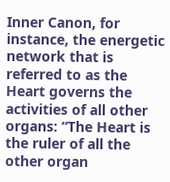Inner Canon, for instance, the energetic network that is referred to as the Heart governs the activities of all other organs: “The Heart is the ruler of all the other organ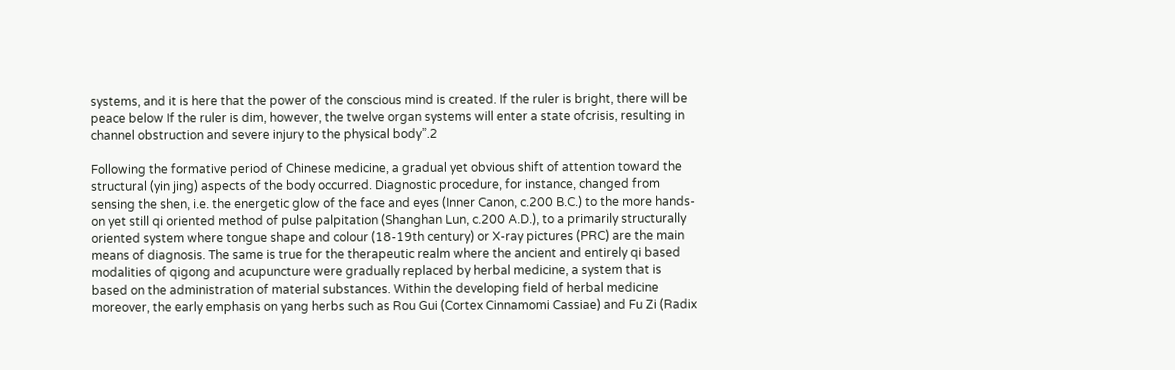systems, and it is here that the power of the conscious mind is created. If the ruler is bright, there will be peace below If the ruler is dim, however, the twelve organ systems will enter a state ofcrisis, resulting in channel obstruction and severe injury to the physical body”.2

Following the formative period of Chinese medicine, a gradual yet obvious shift of attention toward the structural (yin jing) aspects of the body occurred. Diagnostic procedure, for instance, changed from sensing the shen, i.e. the energetic glow of the face and eyes (Inner Canon, c.200 B.C.) to the more hands-on yet still qi oriented method of pulse palpitation (Shanghan Lun, c.200 A.D.), to a primarily structurally oriented system where tongue shape and colour (18-19th century) or X-ray pictures (PRC) are the main means of diagnosis. The same is true for the therapeutic realm where the ancient and entirely qi based modalities of qigong and acupuncture were gradually replaced by herbal medicine, a system that is based on the administration of material substances. Within the developing field of herbal medicine moreover, the early emphasis on yang herbs such as Rou Gui (Cortex Cinnamomi Cassiae) and Fu Zi (Radix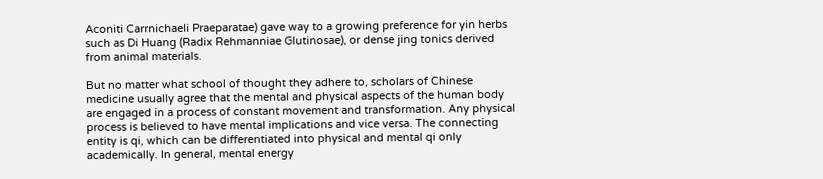Aconiti Carrnichaeli Praeparatae) gave way to a growing preference for yin herbs such as Di Huang (Radix Rehmanniae Glutinosae), or dense jing tonics derived from animal materials.

But no matter what school of thought they adhere to, scholars of Chinese medicine usually agree that the mental and physical aspects of the human body are engaged in a process of constant movement and transformation. Any physical process is believed to have mental implications and vice versa. The connecting entity is qi, which can be differentiated into physical and mental qi only academically. In general, mental energy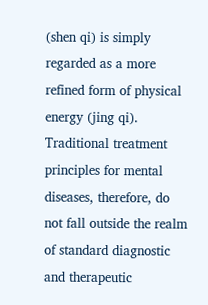(shen qi) is simply regarded as a more refined form of physical energy (jing qi). Traditional treatment principles for mental diseases, therefore, do not fall outside the realm of standard diagnostic and therapeutic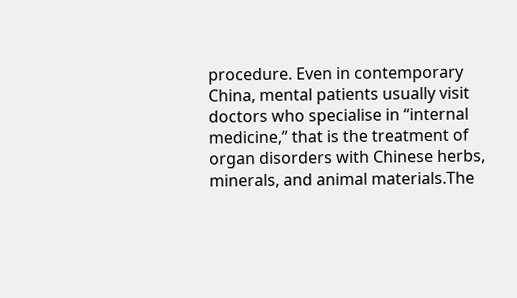procedure. Even in contemporary China, mental patients usually visit doctors who specialise in “internal medicine,” that is the treatment of organ disorders with Chinese herbs, minerals, and animal materials.The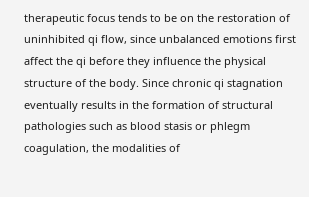therapeutic focus tends to be on the restoration of uninhibited qi flow, since unbalanced emotions first affect the qi before they influence the physical structure of the body. Since chronic qi stagnation eventually results in the formation of structural pathologies such as blood stasis or phlegm coagulation, the modalities of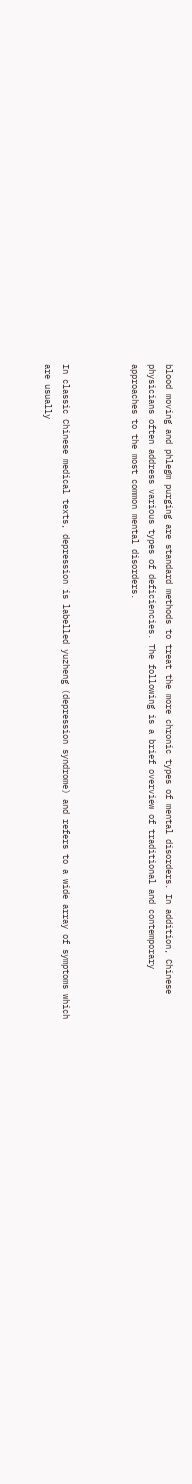blood moving and phlegm purging are standard methods to treat the more chronic types of mental disorders. In addition, Chinese physicians often address various types of deficiencies. The following is a brief overview of traditional and contemporary approaches to the most common mental disorders.



In classic Chinese medical texts, depression is labelled yuzheng (depression syndrome) and refers to a wide array of symptoms which are usually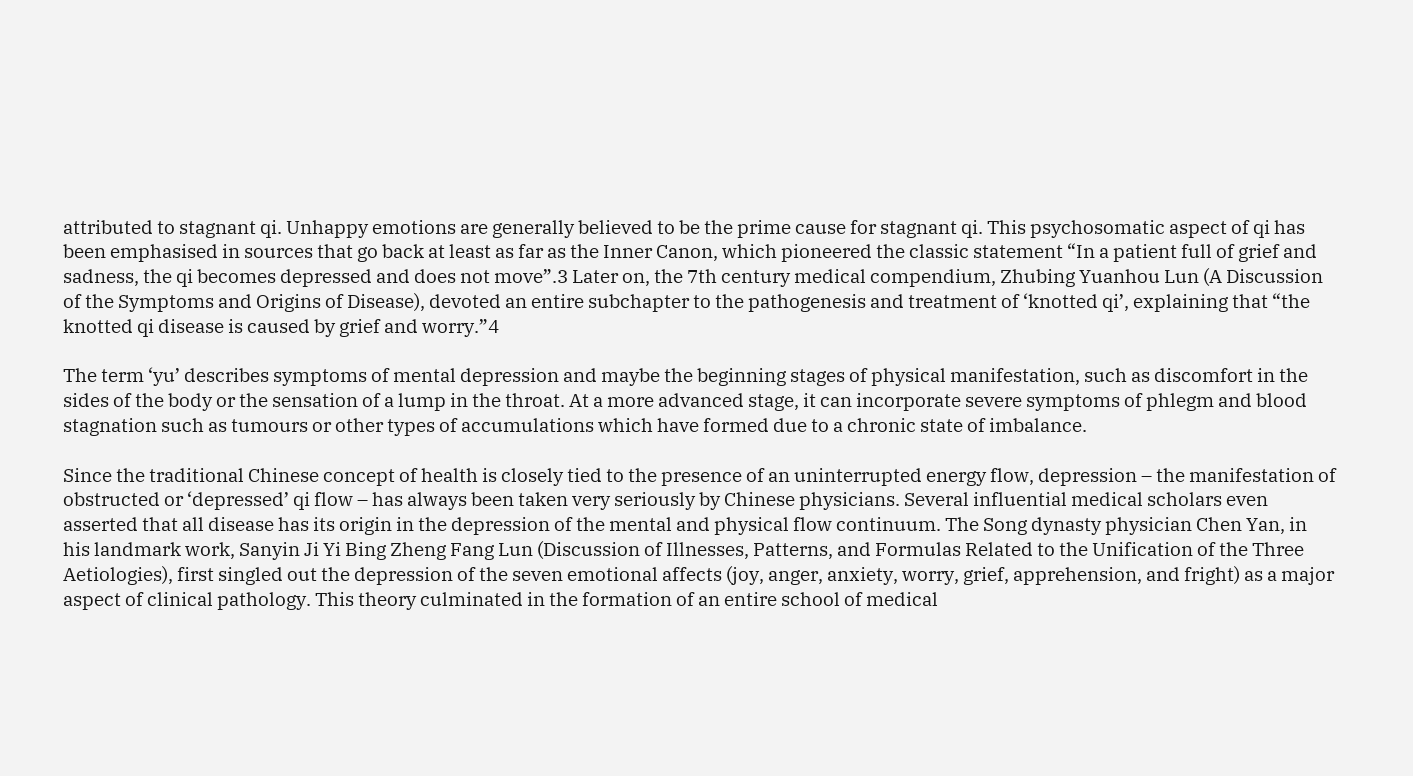attributed to stagnant qi. Unhappy emotions are generally believed to be the prime cause for stagnant qi. This psychosomatic aspect of qi has been emphasised in sources that go back at least as far as the Inner Canon, which pioneered the classic statement “In a patient full of grief and sadness, the qi becomes depressed and does not move”.3 Later on, the 7th century medical compendium, Zhubing Yuanhou Lun (A Discussion of the Symptoms and Origins of Disease), devoted an entire subchapter to the pathogenesis and treatment of ‘knotted qi’, explaining that “the knotted qi disease is caused by grief and worry.”4

The term ‘yu’ describes symptoms of mental depression and maybe the beginning stages of physical manifestation, such as discomfort in the sides of the body or the sensation of a lump in the throat. At a more advanced stage, it can incorporate severe symptoms of phlegm and blood stagnation such as tumours or other types of accumulations which have formed due to a chronic state of imbalance.

Since the traditional Chinese concept of health is closely tied to the presence of an uninterrupted energy flow, depression – the manifestation of obstructed or ‘depressed’ qi flow – has always been taken very seriously by Chinese physicians. Several influential medical scholars even asserted that all disease has its origin in the depression of the mental and physical flow continuum. The Song dynasty physician Chen Yan, in his landmark work, Sanyin Ji Yi Bing Zheng Fang Lun (Discussion of Illnesses, Patterns, and Formulas Related to the Unification of the Three Aetiologies), first singled out the depression of the seven emotional affects (joy, anger, anxiety, worry, grief, apprehension, and fright) as a major aspect of clinical pathology. This theory culminated in the formation of an entire school of medical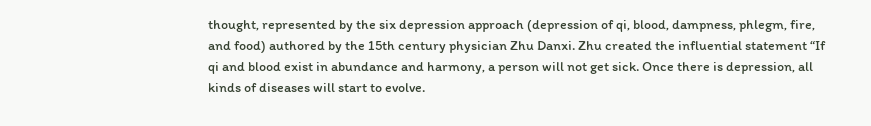thought, represented by the six depression approach (depression of qi, blood, dampness, phlegm, fire, and food) authored by the 15th century physician Zhu Danxi. Zhu created the influential statement “If qi and blood exist in abundance and harmony, a person will not get sick. Once there is depression, all kinds of diseases will start to evolve.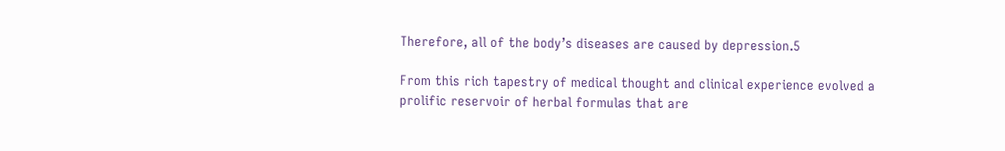Therefore, all of the body’s diseases are caused by depression.5

From this rich tapestry of medical thought and clinical experience evolved a prolific reservoir of herbal formulas that are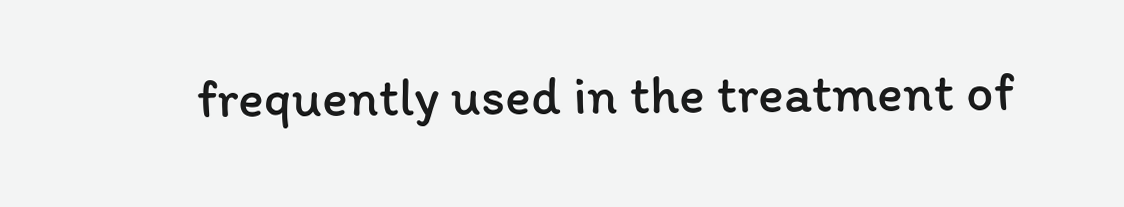frequently used in the treatment of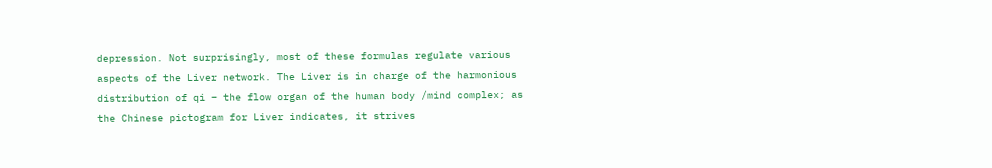depression. Not surprisingly, most of these formulas regulate various aspects of the Liver network. The Liver is in charge of the harmonious distribution of qi – the flow organ of the human body /mind complex; as the Chinese pictogram for Liver indicates, it strives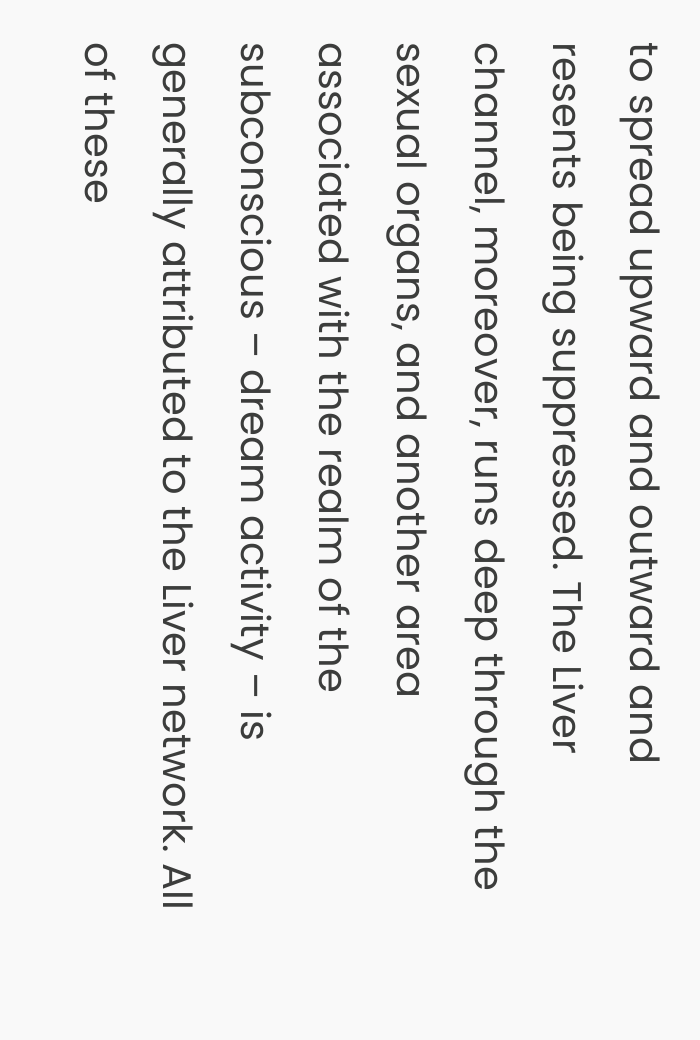to spread upward and outward and resents being suppressed. The Liver channel, moreover, runs deep through the sexual organs, and another area associated with the realm of the subconscious – dream activity – is generally attributed to the Liver network. All of these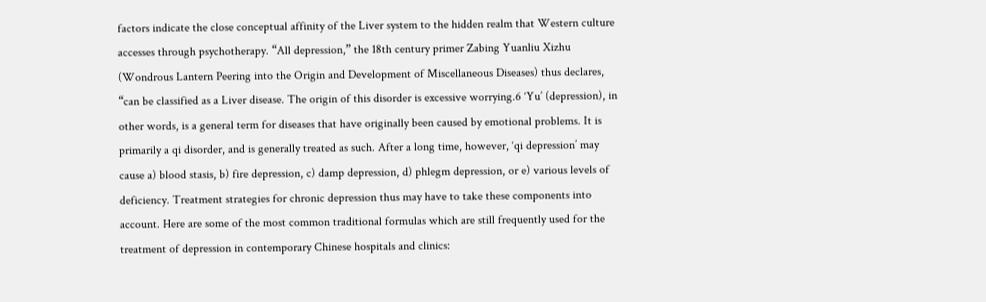factors indicate the close conceptual affinity of the Liver system to the hidden realm that Western culture accesses through psychotherapy. “All depression,” the 18th century primer Zabing Yuanliu Xizhu (Wondrous Lantern Peering into the Origin and Development of Miscellaneous Diseases) thus declares, “can be classified as a Liver disease. The origin of this disorder is excessive worrying.6 ‘Yu’ (depression), in other words, is a general term for diseases that have originally been caused by emotional problems. It is primarily a qi disorder, and is generally treated as such. After a long time, however, ‘qi depression’ may cause a) blood stasis, b) fire depression, c) damp depression, d) phlegm depression, or e) various levels of deficiency. Treatment strategies for chronic depression thus may have to take these components into account. Here are some of the most common traditional formulas which are still frequently used for the treatment of depression in contemporary Chinese hospitals and clinics: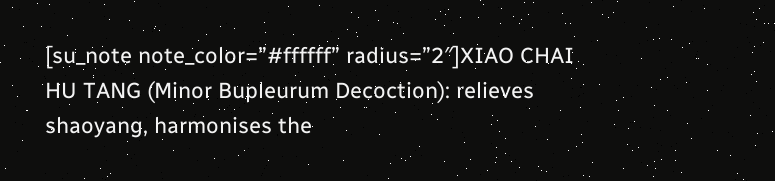[su_note note_color=”#ffffff” radius=”2″]XIAO CHAI HU TANG (Minor Bupleurum Decoction): relieves shaoyang, harmonises the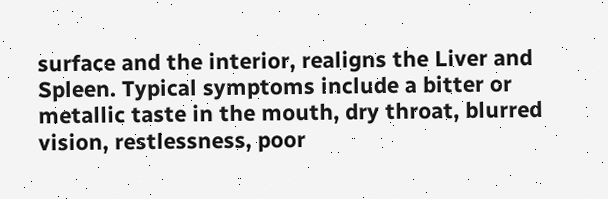surface and the interior, realigns the Liver and Spleen. Typical symptoms include a bitter or metallic taste in the mouth, dry throat, blurred vision, restlessness, poor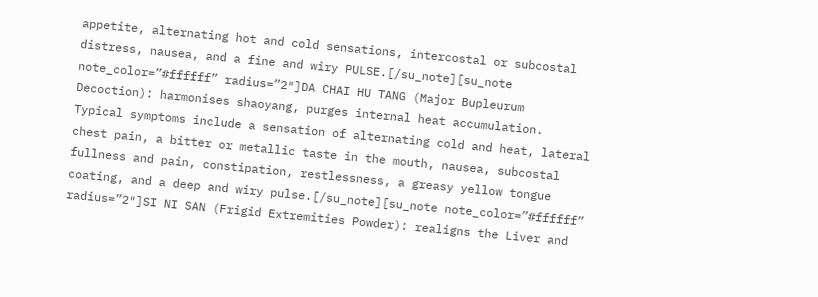appetite, alternating hot and cold sensations, intercostal or subcostal distress, nausea, and a fine and wiry PULSE.[/su_note][su_note note_color=”#ffffff” radius=”2″]DA CHAI HU TANG (Major Bupleurum Decoction): harmonises shaoyang, purges internal heat accumulation. Typical symptoms include a sensation of alternating cold and heat, lateral chest pain, a bitter or metallic taste in the mouth, nausea, subcostal fullness and pain, constipation, restlessness, a greasy yellow tongue coating, and a deep and wiry pulse.[/su_note][su_note note_color=”#ffffff” radius=”2″]SI NI SAN (Frigid Extremities Powder): realigns the Liver and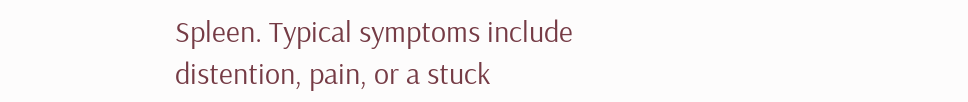Spleen. Typical symptoms include distention, pain, or a stuck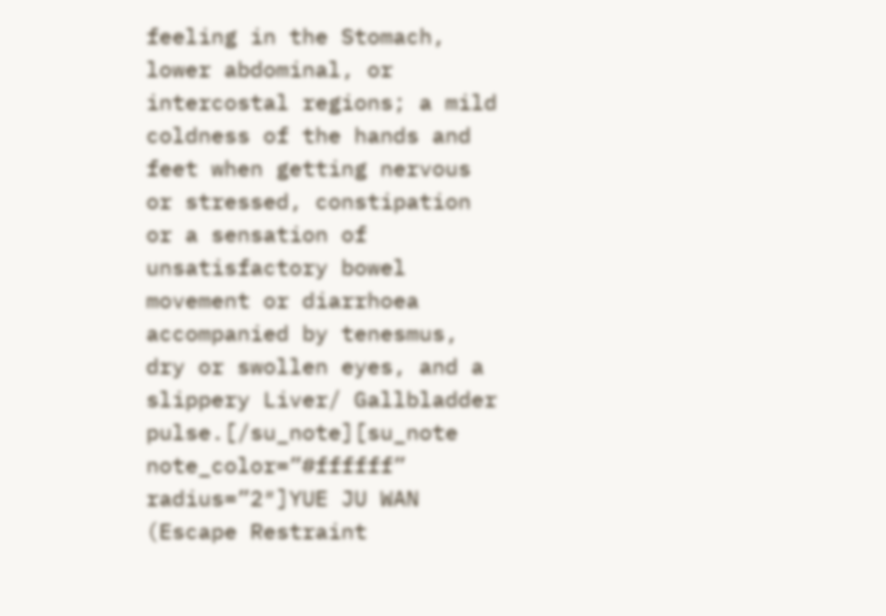feeling in the Stomach, lower abdominal, or intercostal regions; a mild coldness of the hands and feet when getting nervous or stressed, constipation or a sensation of unsatisfactory bowel movement or diarrhoea accompanied by tenesmus, dry or swollen eyes, and a slippery Liver/ Gallbladder pulse.[/su_note][su_note note_color=”#ffffff” radius=”2″]YUE JU WAN (Escape Restraint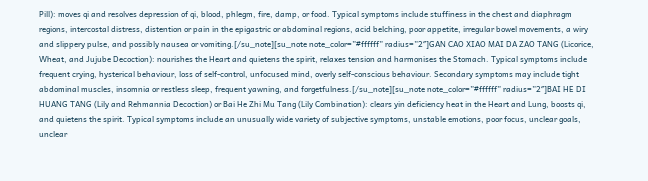Pill): moves qi and resolves depression of qi, blood, phlegm, fire, damp, or food. Typical symptoms include stuffiness in the chest and diaphragm regions, intercostal distress, distention or pain in the epigastric or abdominal regions, acid belching, poor appetite, irregular bowel movements, a wiry and slippery pulse, and possibly nausea or vomiting.[/su_note][su_note note_color=”#ffffff” radius=”2″]GAN CAO XIAO MAI DA ZAO TANG (Licorice, Wheat, and Jujube Decoction): nourishes the Heart and quietens the spirit, relaxes tension and harmonises the Stomach. Typical symptoms include frequent crying, hysterical behaviour, loss of self-control, unfocused mind, overly self-conscious behaviour. Secondary symptoms may include tight abdominal muscles, insomnia or restless sleep, frequent yawning, and forgetfulness.[/su_note][su_note note_color=”#ffffff” radius=”2″]BAI HE DI HUANG TANG (Lily and Rehmannia Decoction) or Bai He Zhi Mu Tang (Lily Combination): clears yin deficiency heat in the Heart and Lung, boosts qi, and quietens the spirit. Typical symptoms include an unusually wide variety of subjective symptoms, unstable emotions, poor focus, unclear goals, unclear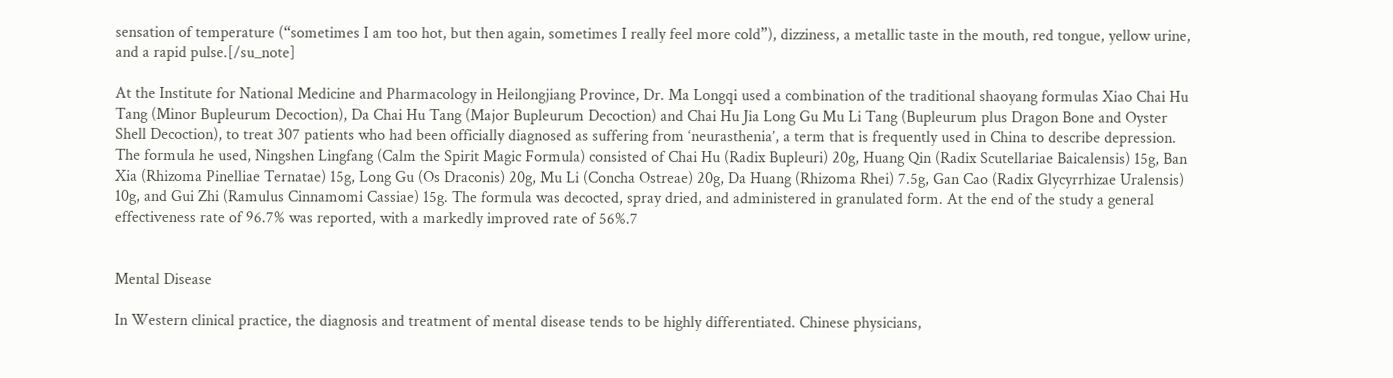sensation of temperature (“sometimes I am too hot, but then again, sometimes I really feel more cold”), dizziness, a metallic taste in the mouth, red tongue, yellow urine, and a rapid pulse.[/su_note]

At the Institute for National Medicine and Pharmacology in Heilongjiang Province, Dr. Ma Longqi used a combination of the traditional shaoyang formulas Xiao Chai Hu Tang (Minor Bupleurum Decoction), Da Chai Hu Tang (Major Bupleurum Decoction) and Chai Hu Jia Long Gu Mu Li Tang (Bupleurum plus Dragon Bone and Oyster Shell Decoction), to treat 307 patients who had been officially diagnosed as suffering from ‘neurasthenia’, a term that is frequently used in China to describe depression. The formula he used, Ningshen Lingfang (Calm the Spirit Magic Formula) consisted of Chai Hu (Radix Bupleuri) 20g, Huang Qin (Radix Scutellariae Baicalensis) 15g, Ban Xia (Rhizoma Pinelliae Ternatae) 15g, Long Gu (Os Draconis) 20g, Mu Li (Concha Ostreae) 20g, Da Huang (Rhizoma Rhei) 7.5g, Gan Cao (Radix Glycyrrhizae Uralensis) 10g, and Gui Zhi (Ramulus Cinnamomi Cassiae) 15g. The formula was decocted, spray dried, and administered in granulated form. At the end of the study a general effectiveness rate of 96.7% was reported, with a markedly improved rate of 56%.7


Mental Disease

In Western clinical practice, the diagnosis and treatment of mental disease tends to be highly differentiated. Chinese physicians,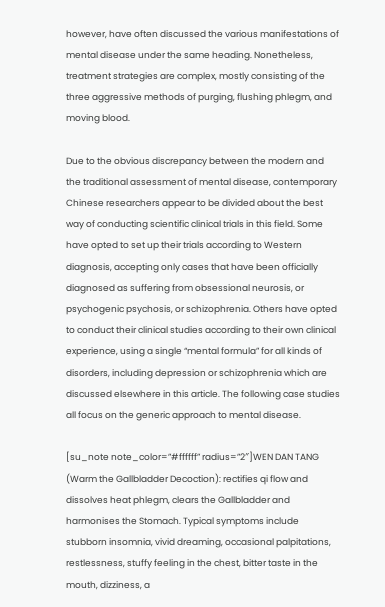however, have often discussed the various manifestations of mental disease under the same heading. Nonetheless, treatment strategies are complex, mostly consisting of the three aggressive methods of purging, flushing phlegm, and moving blood.

Due to the obvious discrepancy between the modern and the traditional assessment of mental disease, contemporary Chinese researchers appear to be divided about the best way of conducting scientific clinical trials in this field. Some have opted to set up their trials according to Western diagnosis, accepting only cases that have been officially diagnosed as suffering from obsessional neurosis, or psychogenic psychosis, or schizophrenia. Others have opted to conduct their clinical studies according to their own clinical experience, using a single “mental formula” for all kinds of disorders, including depression or schizophrenia which are discussed elsewhere in this article. The following case studies all focus on the generic approach to mental disease.

[su_note note_color=”#ffffff” radius=”2″]WEN DAN TANG (Warm the Gallbladder Decoction): rectifies qi flow and dissolves heat phlegm, clears the Gallbladder and harmonises the Stomach. Typical symptoms include stubborn insomnia, vivid dreaming, occasional palpitations, restlessness, stuffy feeling in the chest, bitter taste in the mouth, dizziness, a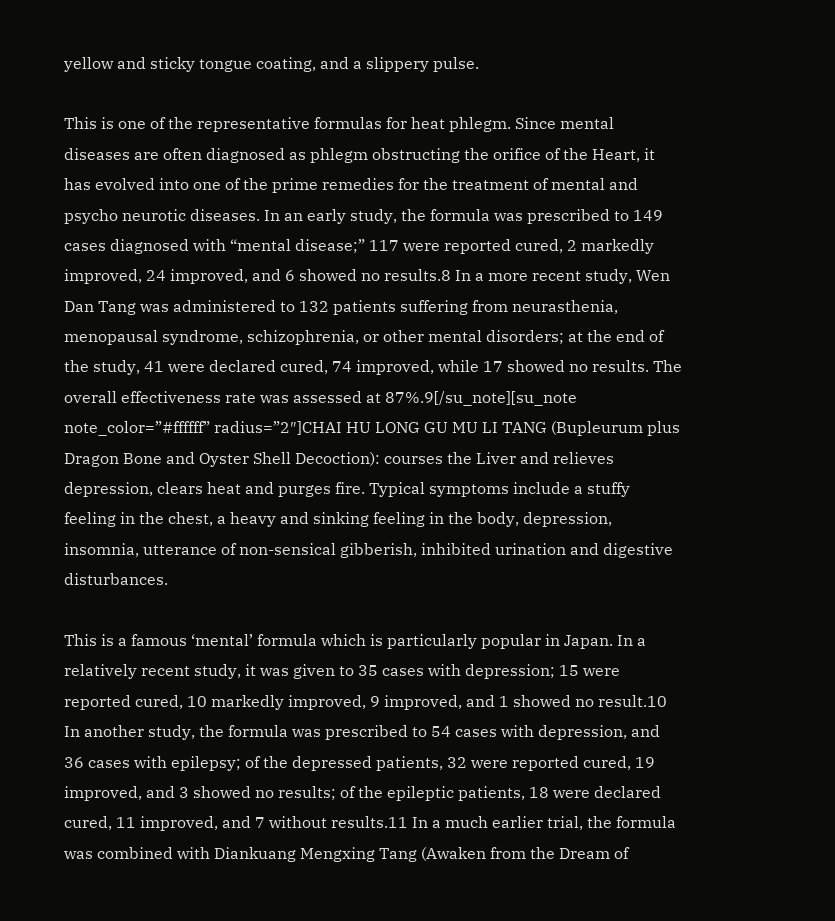yellow and sticky tongue coating, and a slippery pulse.

This is one of the representative formulas for heat phlegm. Since mental diseases are often diagnosed as phlegm obstructing the orifice of the Heart, it has evolved into one of the prime remedies for the treatment of mental and psycho neurotic diseases. In an early study, the formula was prescribed to 149 cases diagnosed with “mental disease;” 117 were reported cured, 2 markedly improved, 24 improved, and 6 showed no results.8 In a more recent study, Wen Dan Tang was administered to 132 patients suffering from neurasthenia, menopausal syndrome, schizophrenia, or other mental disorders; at the end of the study, 41 were declared cured, 74 improved, while 17 showed no results. The overall effectiveness rate was assessed at 87%.9[/su_note][su_note note_color=”#ffffff” radius=”2″]CHAI HU LONG GU MU LI TANG (Bupleurum plus Dragon Bone and Oyster Shell Decoction): courses the Liver and relieves depression, clears heat and purges fire. Typical symptoms include a stuffy feeling in the chest, a heavy and sinking feeling in the body, depression, insomnia, utterance of non-sensical gibberish, inhibited urination and digestive disturbances.

This is a famous ‘mental’ formula which is particularly popular in Japan. In a relatively recent study, it was given to 35 cases with depression; 15 were reported cured, 10 markedly improved, 9 improved, and 1 showed no result.10 In another study, the formula was prescribed to 54 cases with depression, and 36 cases with epilepsy; of the depressed patients, 32 were reported cured, 19 improved, and 3 showed no results; of the epileptic patients, 18 were declared cured, 11 improved, and 7 without results.11 In a much earlier trial, the formula was combined with Diankuang Mengxing Tang (Awaken from the Dream of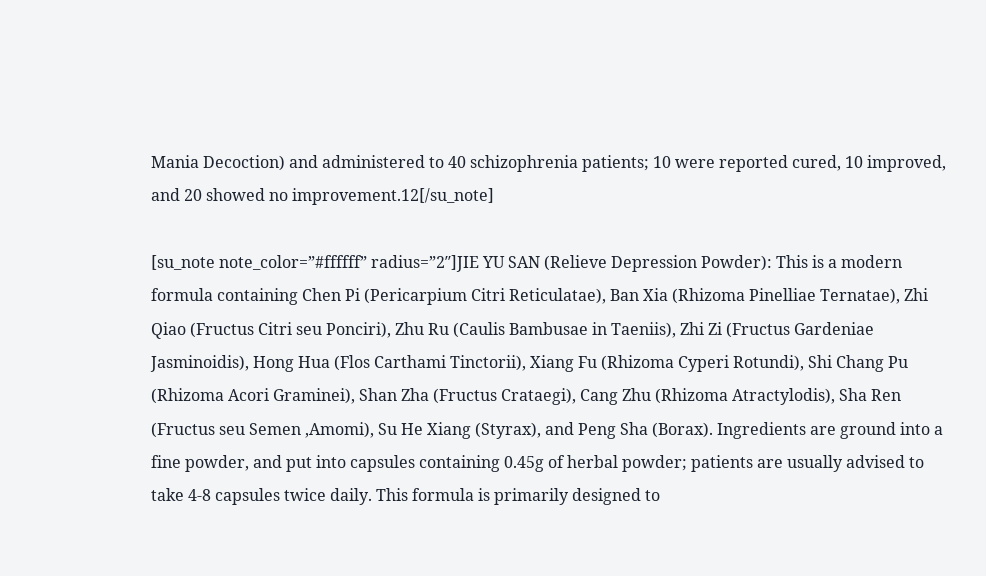Mania Decoction) and administered to 40 schizophrenia patients; 10 were reported cured, 10 improved, and 20 showed no improvement.12[/su_note]

[su_note note_color=”#ffffff” radius=”2″]JIE YU SAN (Relieve Depression Powder): This is a modern formula containing Chen Pi (Pericarpium Citri Reticulatae), Ban Xia (Rhizoma Pinelliae Ternatae), Zhi Qiao (Fructus Citri seu Ponciri), Zhu Ru (Caulis Bambusae in Taeniis), Zhi Zi (Fructus Gardeniae Jasminoidis), Hong Hua (Flos Carthami Tinctorii), Xiang Fu (Rhizoma Cyperi Rotundi), Shi Chang Pu (Rhizoma Acori Graminei), Shan Zha (Fructus Crataegi), Cang Zhu (Rhizoma Atractylodis), Sha Ren (Fructus seu Semen ,Amomi), Su He Xiang (Styrax), and Peng Sha (Borax). Ingredients are ground into a fine powder, and put into capsules containing 0.45g of herbal powder; patients are usually advised to take 4-8 capsules twice daily. This formula is primarily designed to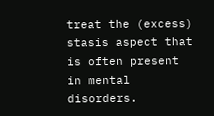treat the (excess) stasis aspect that is often present in mental disorders.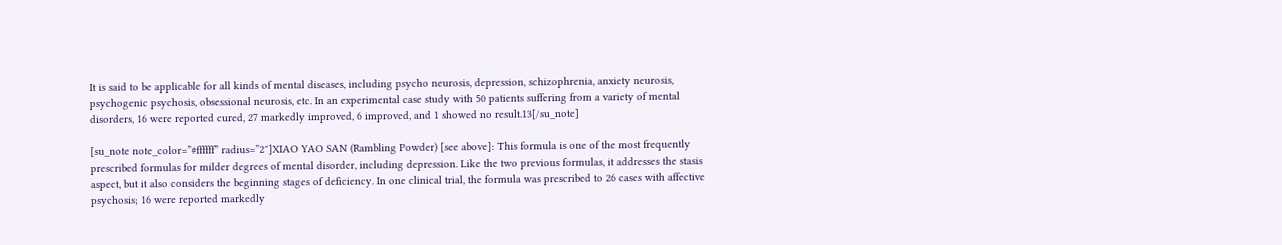It is said to be applicable for all kinds of mental diseases, including psycho neurosis, depression, schizophrenia, anxiety neurosis, psychogenic psychosis, obsessional neurosis, etc. In an experimental case study with 50 patients suffering from a variety of mental disorders, 16 were reported cured, 27 markedly improved, 6 improved, and 1 showed no result.13[/su_note]

[su_note note_color=”#ffffff” radius=”2″]XIAO YAO SAN (Rambling Powder) [see above]: This formula is one of the most frequently prescribed formulas for milder degrees of mental disorder, including depression. Like the two previous formulas, it addresses the stasis aspect, but it also considers the beginning stages of deficiency. In one clinical trial, the formula was prescribed to 26 cases with affective psychosis; 16 were reported markedly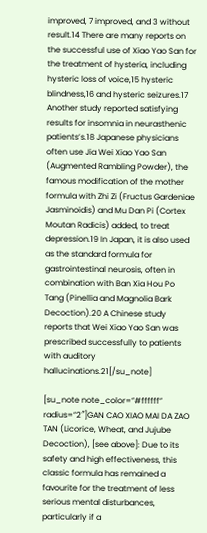improved, 7 improved, and 3 without result.14 There are many reports on the successful use of Xiao Yao San for the treatment of hysteria, including hysteric loss of voice,15 hysteric blindness,16 and hysteric seizures.17 Another study reported satisfying results for insomnia in neurasthenic patients’s.18 Japanese physicians often use Jia Wei Xiao Yao San (Augmented Rambling Powder), the famous modification of the mother formula with Zhi Zi (Fructus Gardeniae Jasminoidis) and Mu Dan Pi (Cortex Moutan Radicis) added, to treat depression.19 In Japan, it is also used as the standard formula for gastrointestinal neurosis, often in combination with Ban Xia Hou Po Tang (Pinellia and Magnolia Bark Decoction).20 A Chinese study reports that Wei Xiao Yao San was prescribed successfully to patients with auditory hallucinations.21[/su_note]

[su_note note_color=”#ffffff” radius=”2″]GAN CAO XIAO MAI DA ZAO TAN (Licorice, Wheat, and Jujube Decoction), [see above]: Due to its safety and high effectiveness, this classic formula has remained a favourite for the treatment of less serious mental disturbances, particularly if a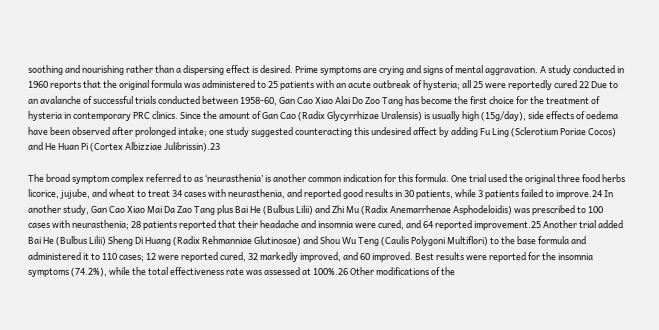soothing and nourishing rather than a dispersing effect is desired. Prime symptoms are crying and signs of mental aggravation. A study conducted in 1960 reports that the original formula was administered to 25 patients with an acute outbreak of hysteria; all 25 were reportedly cured 22 Due to an avalanche of successful trials conducted between 1958-60, Gan Cao Xiao Alai Do Zoo Tang has become the first choice for the treatment of hysteria in contemporary PRC clinics. Since the amount of Gan Cao (Radix Glycyrrhizae Uralensis) is usually high (15g/day), side effects of oedema have been observed after prolonged intake; one study suggested counteracting this undesired affect by adding Fu Ling (Sclerotium Poriae Cocos) and He Huan Pi (Cortex Albizziae Julibrissin).23

The broad symptom complex referred to as ‘neurasthenia’ is another common indication for this formula. One trial used the original three food herbs licorice, jujube, and wheat to treat 34 cases with neurasthenia, and reported good results in 30 patients, while 3 patients failed to improve.24 In another study, Gan Cao Xiao Mai Da Zao Tang plus Bai He (Bulbus Lilii) and Zhi Mu (Radix Anemarrhenae Asphodeloidis) was prescribed to 100 cases with neurasthenia; 28 patients reported that their headache and insomnia were cured, and 64 reported improvement.25 Another trial added Bai He (Bulbus Lilii) Sheng Di Huang (Radix Rehmanniae Glutinosae) and Shou Wu Teng (Caulis Polygoni Multiflori) to the base formula and administered it to 110 cases; 12 were reported cured, 32 markedly improved, and 60 improved. Best results were reported for the insomnia symptoms (74.2%), while the total effectiveness rate was assessed at 100%.26 Other modifications of the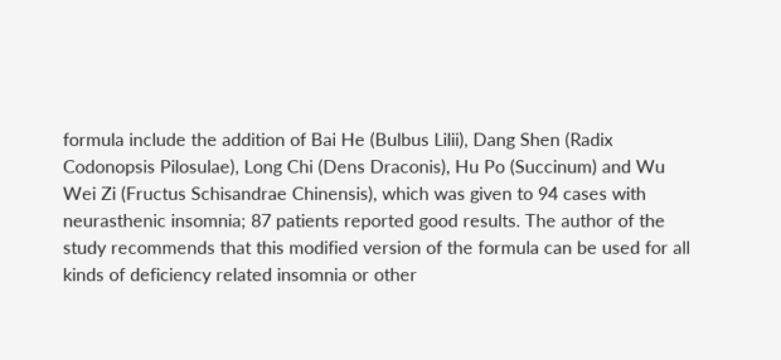formula include the addition of Bai He (Bulbus Lilii), Dang Shen (Radix Codonopsis Pilosulae), Long Chi (Dens Draconis), Hu Po (Succinum) and Wu Wei Zi (Fructus Schisandrae Chinensis), which was given to 94 cases with neurasthenic insomnia; 87 patients reported good results. The author of the study recommends that this modified version of the formula can be used for all kinds of deficiency related insomnia or other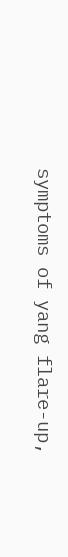symptoms of yang flare-up,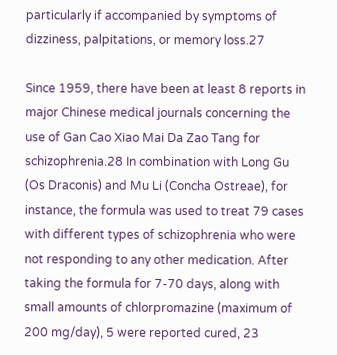particularly if accompanied by symptoms of dizziness, palpitations, or memory loss.27

Since 1959, there have been at least 8 reports in major Chinese medical journals concerning the use of Gan Cao Xiao Mai Da Zao Tang for schizophrenia.28 In combination with Long Gu (Os Draconis) and Mu Li (Concha Ostreae), for instance, the formula was used to treat 79 cases with different types of schizophrenia who were not responding to any other medication. After taking the formula for 7-70 days, along with small amounts of chlorpromazine (maximum of 200 mg/day), 5 were reported cured, 23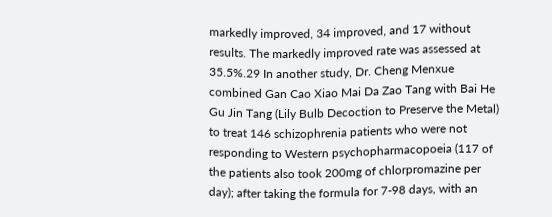markedly improved, 34 improved, and 17 without results. The markedly improved rate was assessed at 35.5%.29 In another study, Dr. Cheng Menxue combined Gan Cao Xiao Mai Da Zao Tang with Bai He Gu Jin Tang (Lily Bulb Decoction to Preserve the Metal) to treat 146 schizophrenia patients who were not responding to Western psychopharmacopoeia (117 of the patients also took 200mg of chlorpromazine per day); after taking the formula for 7-98 days, with an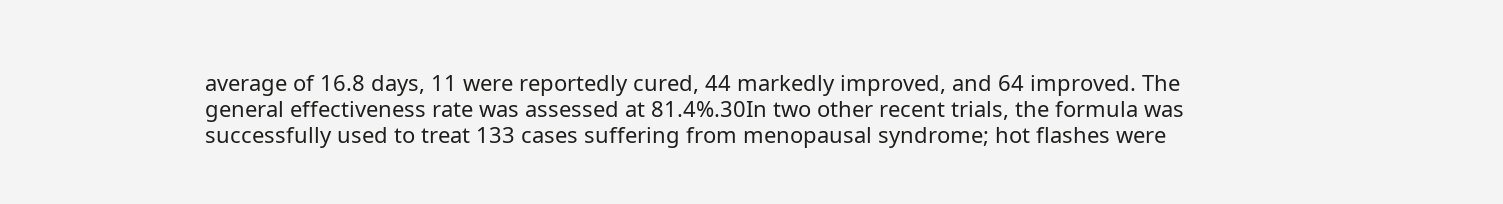average of 16.8 days, 11 were reportedly cured, 44 markedly improved, and 64 improved. The general effectiveness rate was assessed at 81.4%.30In two other recent trials, the formula was successfully used to treat 133 cases suffering from menopausal syndrome; hot flashes were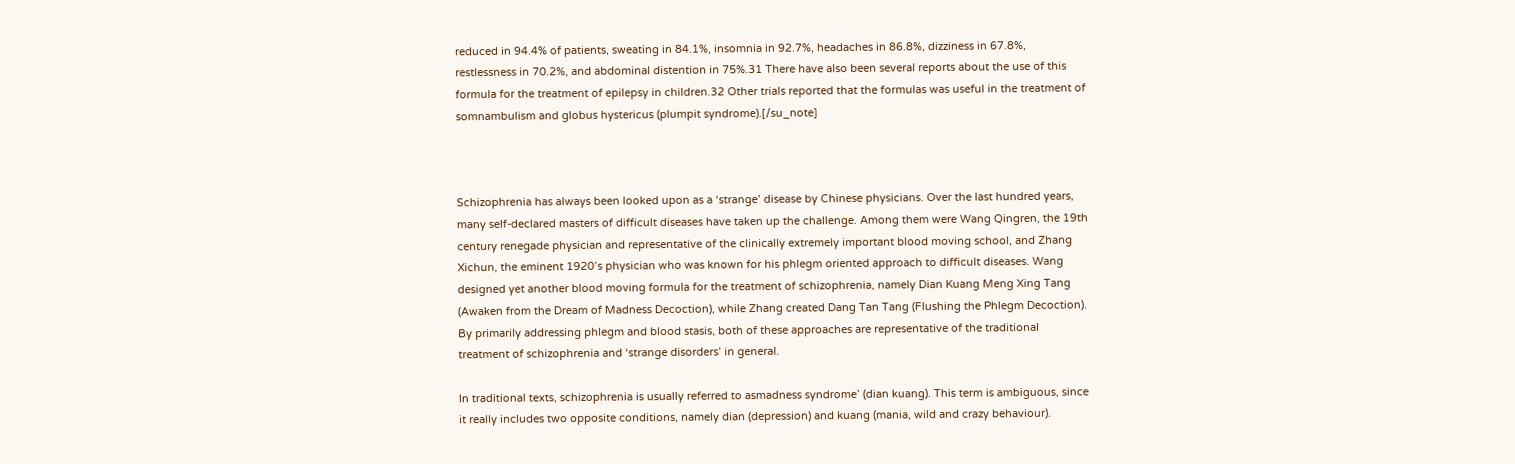reduced in 94.4% of patients, sweating in 84.1%, insomnia in 92.7%, headaches in 86.8%, dizziness in 67.8%, restlessness in 70.2%, and abdominal distention in 75%.31 There have also been several reports about the use of this formula for the treatment of epilepsy in children.32 Other trials reported that the formulas was useful in the treatment of somnambulism and globus hystericus (plumpit syndrome).[/su_note]



Schizophrenia has always been looked upon as a ‘strange’ disease by Chinese physicians. Over the last hundred years, many self-declared masters of difficult diseases have taken up the challenge. Among them were Wang Qingren, the 19th century renegade physician and representative of the clinically extremely important blood moving school, and Zhang Xichun, the eminent 1920’s physician who was known for his phlegm oriented approach to difficult diseases. Wang designed yet another blood moving formula for the treatment of schizophrenia, namely Dian Kuang Meng Xing Tang (Awaken from the Dream of Madness Decoction), while Zhang created Dang Tan Tang (Flushing the Phlegm Decoction). By primarily addressing phlegm and blood stasis, both of these approaches are representative of the traditional treatment of schizophrenia and ‘strange disorders’ in general.

In traditional texts, schizophrenia is usually referred to asmadness syndrome’ (dian kuang). This term is ambiguous, since it really includes two opposite conditions, namely dian (depression) and kuang (mania, wild and crazy behaviour).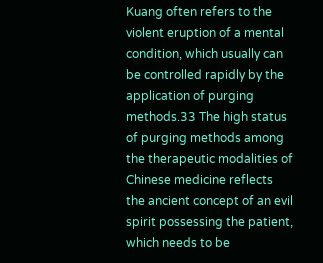Kuang often refers to the violent eruption of a mental condition, which usually can be controlled rapidly by the application of purging methods.33 The high status of purging methods among the therapeutic modalities of Chinese medicine reflects the ancient concept of an evil spirit possessing the patient, which needs to be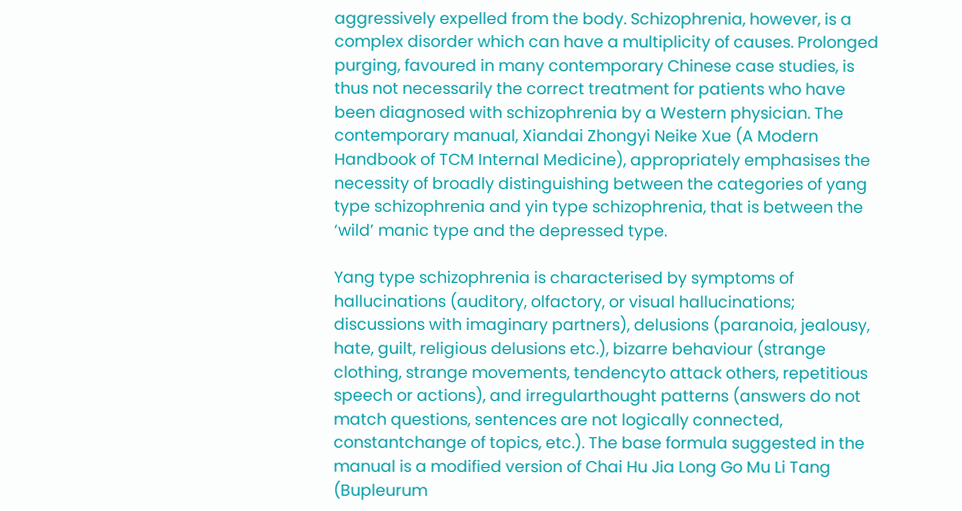aggressively expelled from the body. Schizophrenia, however, is a complex disorder which can have a multiplicity of causes. Prolonged purging, favoured in many contemporary Chinese case studies, is thus not necessarily the correct treatment for patients who have been diagnosed with schizophrenia by a Western physician. The contemporary manual, Xiandai Zhongyi Neike Xue (A Modern Handbook of TCM Internal Medicine), appropriately emphasises the necessity of broadly distinguishing between the categories of yang type schizophrenia and yin type schizophrenia, that is between the ‘wild’ manic type and the depressed type.

Yang type schizophrenia is characterised by symptoms of hallucinations (auditory, olfactory, or visual hallucinations; discussions with imaginary partners), delusions (paranoia, jealousy, hate, guilt, religious delusions etc.), bizarre behaviour (strange clothing, strange movements, tendencyto attack others, repetitious speech or actions), and irregularthought patterns (answers do not match questions, sentences are not logically connected, constantchange of topics, etc.). The base formula suggested in the manual is a modified version of Chai Hu Jia Long Go Mu Li Tang (Bupleurum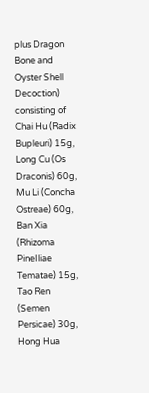plus Dragon Bone and Oyster Shell Decoction) consisting of Chai Hu (Radix Bupleuri) 15g, Long Cu (Os Draconis) 60g, Mu Li (Concha Ostreae) 60g, Ban Xia (Rhizoma PineIliae Tematae) 15g, Tao Ren (Semen Persicae) 30g, Hong Hua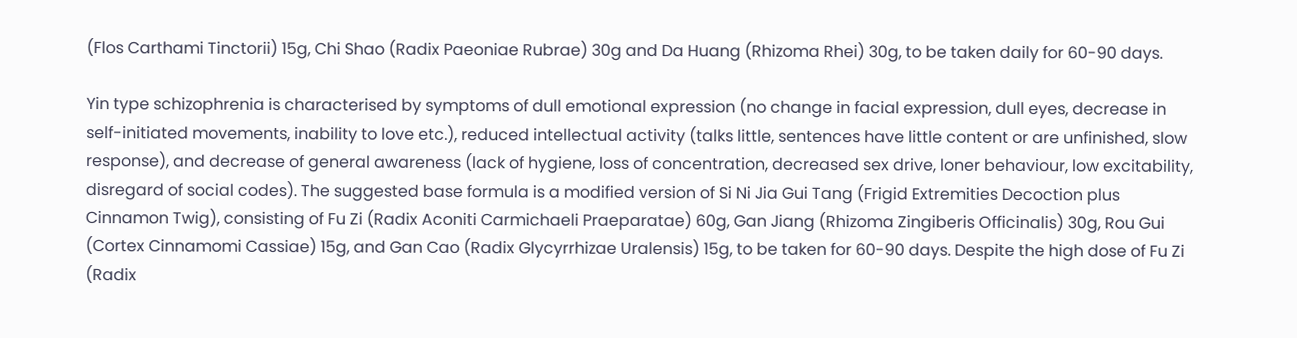(Flos Carthami Tinctorii) 15g, Chi Shao (Radix Paeoniae Rubrae) 30g and Da Huang (Rhizoma Rhei) 30g, to be taken daily for 60-90 days.

Yin type schizophrenia is characterised by symptoms of dull emotional expression (no change in facial expression, dull eyes, decrease in self-initiated movements, inability to love etc.), reduced intellectual activity (talks little, sentences have little content or are unfinished, slow response), and decrease of general awareness (lack of hygiene, loss of concentration, decreased sex drive, loner behaviour, low excitability, disregard of social codes). The suggested base formula is a modified version of Si Ni Jia Gui Tang (Frigid Extremities Decoction plus Cinnamon Twig), consisting of Fu Zi (Radix Aconiti Carmichaeli Praeparatae) 60g, Gan Jiang (Rhizoma Zingiberis Officinalis) 30g, Rou Gui (Cortex Cinnamomi Cassiae) 15g, and Gan Cao (Radix Glycyrrhizae Uralensis) 15g, to be taken for 60-90 days. Despite the high dose of Fu Zi (Radix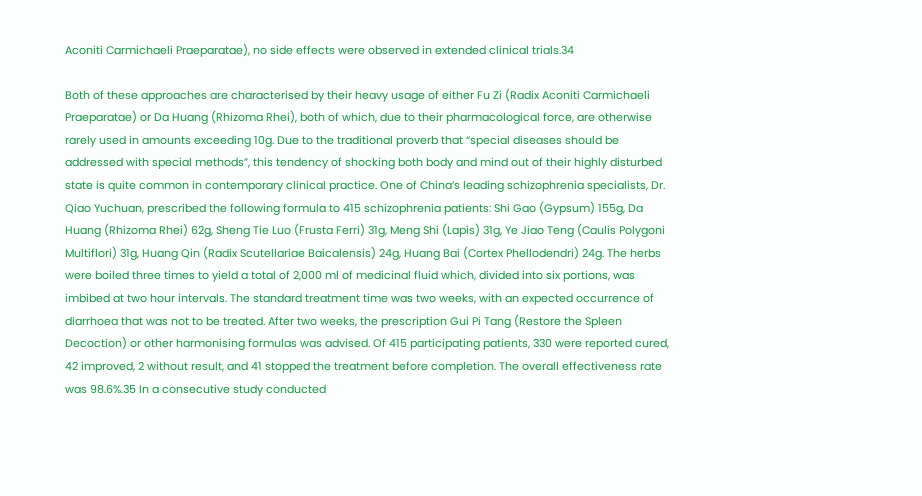Aconiti Carmichaeli Praeparatae), no side effects were observed in extended clinical trials.34

Both of these approaches are characterised by their heavy usage of either Fu Zi (Radix Aconiti Carmichaeli Praeparatae) or Da Huang (Rhizoma Rhei), both of which, due to their pharmacological force, are otherwise rarely used in amounts exceeding 10g. Due to the traditional proverb that “special diseases should be addressed with special methods”, this tendency of shocking both body and mind out of their highly disturbed state is quite common in contemporary clinical practice. One of China’s leading schizophrenia specialists, Dr. Qiao Yuchuan, prescribed the following formula to 415 schizophrenia patients: Shi Gao (Gypsum) 155g, Da Huang (Rhizoma Rhei) 62g, Sheng Tie Luo (Frusta Ferri) 31g, Meng Shi (Lapis) 31g, Ye Jiao Teng (Caulis Polygoni Multiflori) 31g, Huang Qin (Radix Scutellariae Baicalensis) 24g, Huang Bai (Cortex Phellodendri) 24g. The herbs were boiled three times to yield a total of 2,000 ml of medicinal fluid which, divided into six portions, was imbibed at two hour intervals. The standard treatment time was two weeks, with an expected occurrence of diarrhoea that was not to be treated. After two weeks, the prescription Gui Pi Tang (Restore the Spleen Decoction) or other harmonising formulas was advised. Of 415 participating patients, 330 were reported cured, 42 improved, 2 without result, and 41 stopped the treatment before completion. The overall effectiveness rate was 98.6%.35 In a consecutive study conducted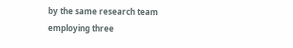by the same research team employing three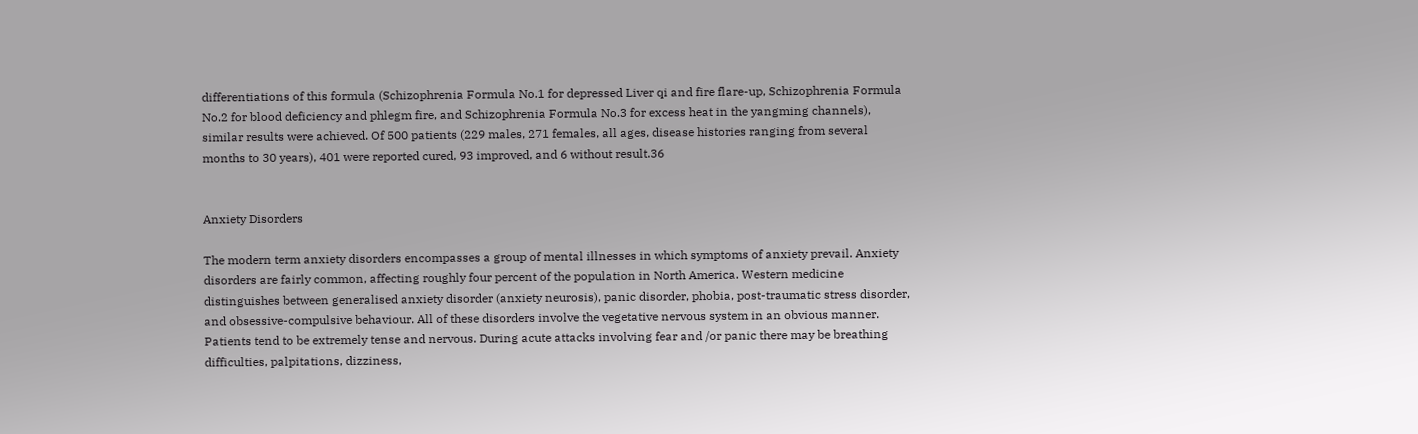differentiations of this formula (Schizophrenia Formula No.1 for depressed Liver qi and fire flare-up, Schizophrenia Formula No.2 for blood deficiency and phlegm fire, and Schizophrenia Formula No.3 for excess heat in the yangming channels), similar results were achieved. Of 500 patients (229 males, 271 females, all ages, disease histories ranging from several months to 30 years), 401 were reported cured, 93 improved, and 6 without result.36


Anxiety Disorders

The modern term anxiety disorders encompasses a group of mental illnesses in which symptoms of anxiety prevail. Anxiety disorders are fairly common, affecting roughly four percent of the population in North America. Western medicine distinguishes between generalised anxiety disorder (anxiety neurosis), panic disorder, phobia, post-traumatic stress disorder, and obsessive-compulsive behaviour. All of these disorders involve the vegetative nervous system in an obvious manner. Patients tend to be extremely tense and nervous. During acute attacks involving fear and /or panic there may be breathing difficulties, palpitations, dizziness,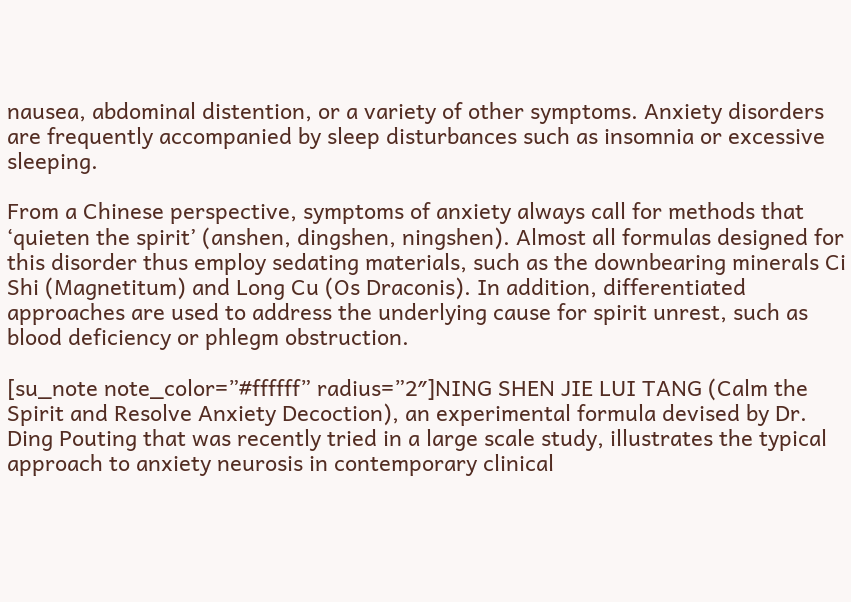nausea, abdominal distention, or a variety of other symptoms. Anxiety disorders are frequently accompanied by sleep disturbances such as insomnia or excessive sleeping.

From a Chinese perspective, symptoms of anxiety always call for methods that ‘quieten the spirit’ (anshen, dingshen, ningshen). Almost all formulas designed for this disorder thus employ sedating materials, such as the downbearing minerals Ci Shi (Magnetitum) and Long Cu (Os Draconis). In addition, differentiated approaches are used to address the underlying cause for spirit unrest, such as blood deficiency or phlegm obstruction.

[su_note note_color=”#ffffff” radius=”2″]NING SHEN JIE LUI TANG (Calm the Spirit and Resolve Anxiety Decoction), an experimental formula devised by Dr. Ding Pouting that was recently tried in a large scale study, illustrates the typical approach to anxiety neurosis in contemporary clinical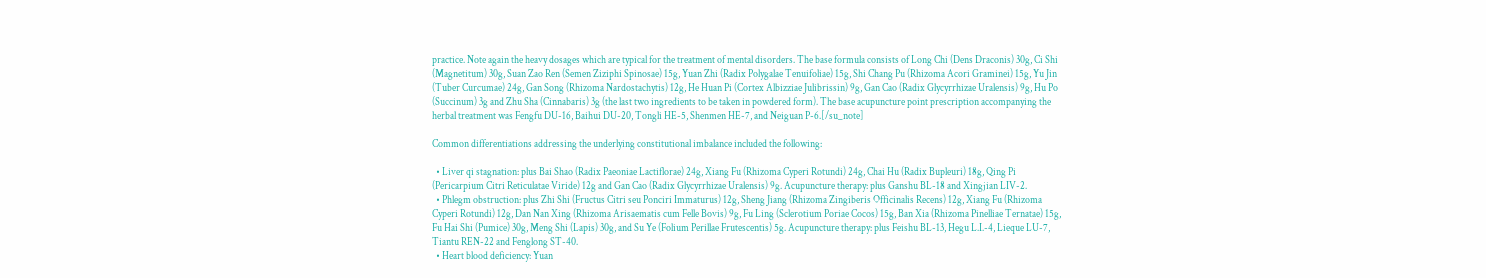practice. Note again the heavy dosages which are typical for the treatment of mental disorders. The base formula consists of Long Chi (Dens Draconis) 30g, Ci Shi (Magnetitum) 30g, Suan Zao Ren (Semen Ziziphi Spinosae) 15g, Yuan Zhi (Radix Polygalae Tenuifoliae) 15g, Shi Chang Pu (Rhizoma Acori Graminei) 15g, Yu Jin (Tuber Curcumae) 24g, Gan Song (Rhizoma Nardostachytis) 12g, He Huan Pi (Cortex Albizziae Julibrissin) 9g, Gan Cao (Radix Glycyrrhizae Uralensis) 9g, Hu Po (Succinum) 3g and Zhu Sha (Cinnabaris) 3g (the last two ingredients to be taken in powdered form). The base acupuncture point prescription accompanying the herbal treatment was Fengfu DU-16, Baihui DU-20, Tongli HE-5, Shenmen HE-7, and Neiguan P-6.[/su_note]

Common differentiations addressing the underlying constitutional imbalance included the following:

  • Liver qi stagnation: plus Bai Shao (Radix Paeoniae Lactiflorae) 24g, Xiang Fu (Rhizoma Cyperi Rotundi) 24g, Chai Hu (Radix Bupleuri) 18g, Qing Pi (Pericarpium Citri Reticulatae Viride) 12g and Gan Cao (Radix Glycyrrhizae Uralensis) 9g. Acupuncture therapy: plus Ganshu BL-18 and Xingjian LIV-2.
  • Phlegm obstruction: plus Zhi Shi (Fructus Citri seu Ponciri Immaturus) 12g, Sheng Jiang (Rhizoma Zingiberis Officinalis Recens) 12g, Xiang Fu (Rhizoma Cyperi Rotundi) 12g, Dan Nan Xing (Rhizoma Arisaematis cum Felle Bovis) 9g, Fu Ling (Sclerotium Poriae Cocos) 15g, Ban Xia (Rhizoma Pinelliae Ternatae) 15g, Fu Hai Shi (Pumice) 30g, Meng Shi (Lapis) 30g, and Su Ye (Folium Perillae Frutescentis) 5g. Acupuncture therapy: plus Feishu BL-13, Hegu L.I.-4, Lieque LU-7, Tiantu REN-22 and Fenglong ST-40.
  • Heart blood deficiency: Yuan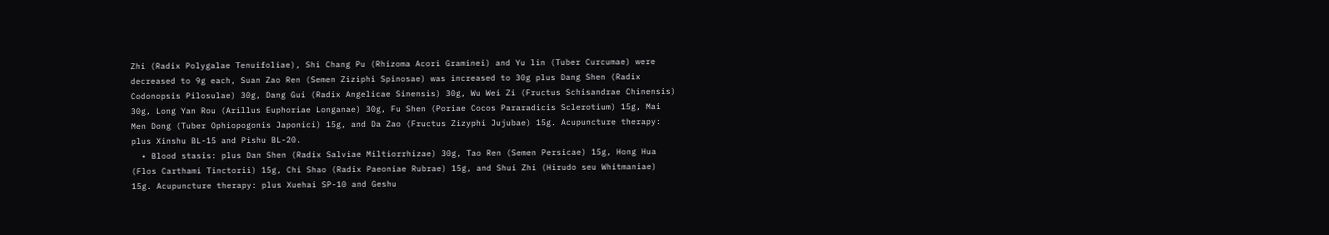Zhi (Radix Polygalae Tenuifoliae), Shi Chang Pu (Rhizoma Acori Graminei) and Yu lin (Tuber Curcumae) were decreased to 9g each, Suan Zao Ren (Semen Ziziphi Spinosae) was increased to 30g plus Dang Shen (Radix Codonopsis Pilosulae) 30g, Dang Gui (Radix Angelicae Sinensis) 30g, Wu Wei Zi (Fructus Schisandrae Chinensis) 30g, Long Yan Rou (Arillus Euphoriae Longanae) 30g, Fu Shen (Poriae Cocos Pararadicis Sclerotium) 15g, Mai Men Dong (Tuber Ophiopogonis Japonici) 15g, and Da Zao (Fructus Zizyphi Jujubae) 15g. Acupuncture therapy: plus Xinshu BL-15 and Pishu BL-20.
  • Blood stasis: plus Dan Shen (Radix Salviae Miltiorrhizae) 30g, Tao Ren (Semen Persicae) 15g, Hong Hua (Flos Carthami Tinctorii) 15g, Chi Shao (Radix Paeoniae Rubrae) 15g, and Shui Zhi (Hirudo seu Whitmaniae) 15g. Acupuncture therapy: plus Xuehai SP-10 and Geshu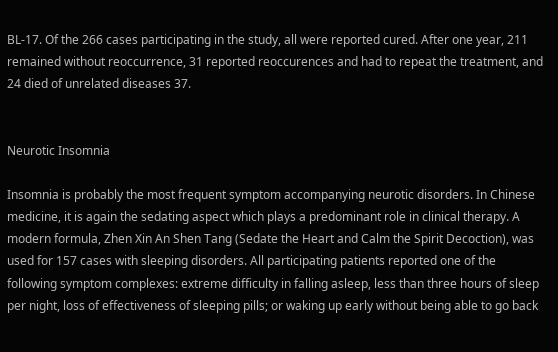BL-17. Of the 266 cases participating in the study, all were reported cured. After one year, 211 remained without reoccurrence, 31 reported reoccurences and had to repeat the treatment, and 24 died of unrelated diseases 37.


Neurotic Insomnia

Insomnia is probably the most frequent symptom accompanying neurotic disorders. In Chinese medicine, it is again the sedating aspect which plays a predominant role in clinical therapy. A modern formula, Zhen Xin An Shen Tang (Sedate the Heart and Calm the Spirit Decoction), was used for 157 cases with sleeping disorders. All participating patients reported one of the following symptom complexes: extreme difficulty in falling asleep, less than three hours of sleep per night, loss of effectiveness of sleeping pills; or waking up early without being able to go back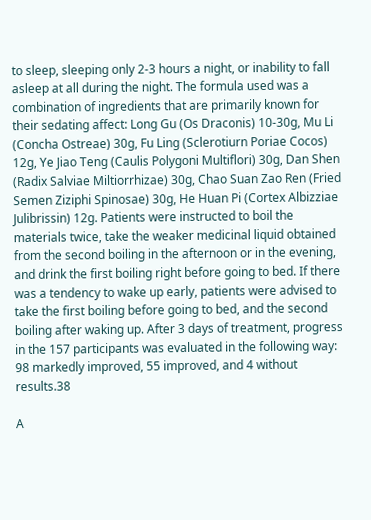to sleep, sleeping only 2-3 hours a night, or inability to fall asleep at all during the night. The formula used was a combination of ingredients that are primarily known for their sedating affect: Long Gu (Os Draconis) 10-30g, Mu Li (Concha Ostreae) 30g, Fu Ling (Sclerotiurn Poriae Cocos) 12g, Ye Jiao Teng (Caulis Polygoni Multiflori) 30g, Dan Shen (Radix Salviae Miltiorrhizae) 30g, Chao Suan Zao Ren (Fried Semen Ziziphi Spinosae) 30g, He Huan Pi (Cortex Albizziae Julibrissin) 12g. Patients were instructed to boil the materials twice, take the weaker medicinal liquid obtained from the second boiling in the afternoon or in the evening, and drink the first boiling right before going to bed. If there was a tendency to wake up early, patients were advised to take the first boiling before going to bed, and the second boiling after waking up. After 3 days of treatment, progress in the 157 participants was evaluated in the following way: 98 markedly improved, 55 improved, and 4 without results.38

A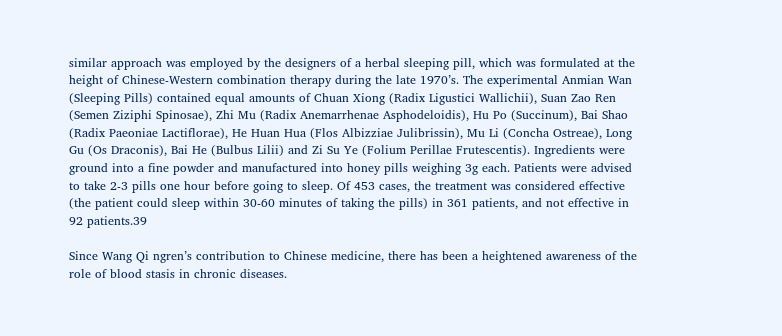similar approach was employed by the designers of a herbal sleeping pill, which was formulated at the height of Chinese-Western combination therapy during the late 1970’s. The experimental Anmian Wan (Sleeping Pills) contained equal amounts of Chuan Xiong (Radix Ligustici Wallichii), Suan Zao Ren (Semen Ziziphi Spinosae), Zhi Mu (Radix Anemarrhenae Asphodeloidis), Hu Po (Succinum), Bai Shao (Radix Paeoniae Lactiflorae), He Huan Hua (Flos Albizziae Julibrissin), Mu Li (Concha Ostreae), Long Gu (Os Draconis), Bai He (Bulbus Lilii) and Zi Su Ye (Folium Perillae Frutescentis). Ingredients were ground into a fine powder and manufactured into honey pills weighing 3g each. Patients were advised to take 2-3 pills one hour before going to sleep. Of 453 cases, the treatment was considered effective (the patient could sleep within 30-60 minutes of taking the pills) in 361 patients, and not effective in 92 patients.39

Since Wang Qi ngren’s contribution to Chinese medicine, there has been a heightened awareness of the role of blood stasis in chronic diseases.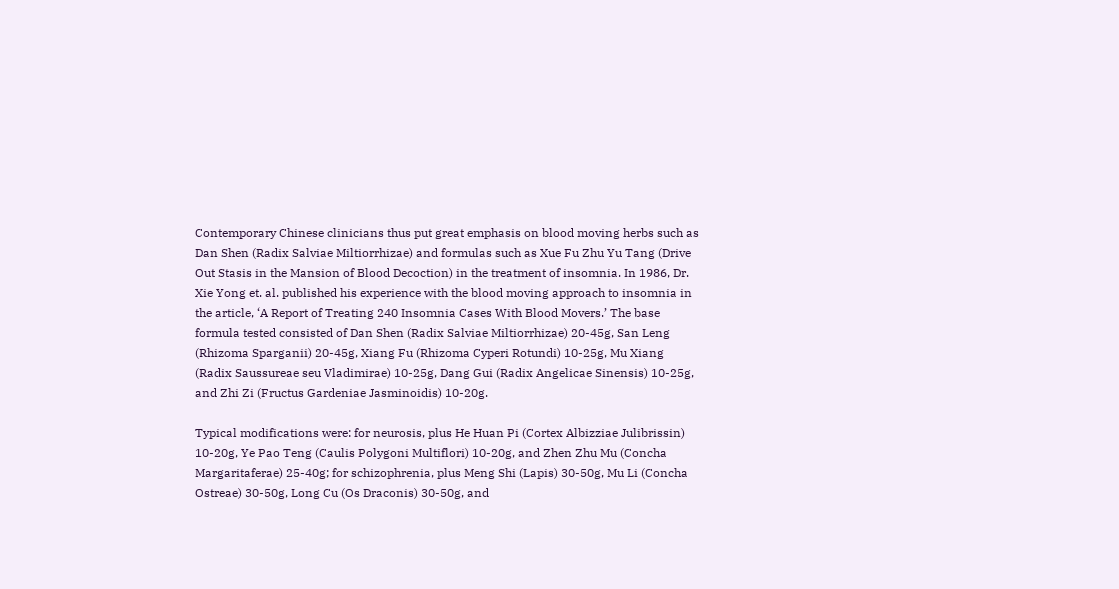Contemporary Chinese clinicians thus put great emphasis on blood moving herbs such as Dan Shen (Radix Salviae Miltiorrhizae) and formulas such as Xue Fu Zhu Yu Tang (Drive Out Stasis in the Mansion of Blood Decoction) in the treatment of insomnia. In 1986, Dr. Xie Yong et. al. published his experience with the blood moving approach to insomnia in the article, ‘A Report of Treating 240 Insomnia Cases With Blood Movers.’ The base formula tested consisted of Dan Shen (Radix Salviae Miltiorrhizae) 20-45g, San Leng (Rhizoma Sparganii) 20-45g, Xiang Fu (Rhizoma Cyperi Rotundi) 10-25g, Mu Xiang (Radix Saussureae seu Vladimirae) 10-25g, Dang Gui (Radix Angelicae Sinensis) 10-25g, and Zhi Zi (Fructus Gardeniae Jasminoidis) 10-20g.

Typical modifications were: for neurosis, plus He Huan Pi (Cortex Albizziae Julibrissin) 10-20g, Ye Pao Teng (Caulis Polygoni Multiflori) 10-20g, and Zhen Zhu Mu (Concha Margaritaferae) 25-40g; for schizophrenia, plus Meng Shi (Lapis) 30-50g, Mu Li (Concha Ostreae) 30-50g, Long Cu (Os Draconis) 30-50g, and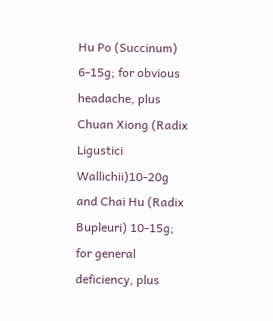Hu Po (Succinum) 6-15g; for obvious headache, plus Chuan Xiong (Radix Ligustici Wallichii)10-20g and Chai Hu (Radix Bupleuri) 10-15g; for general deficiency, plus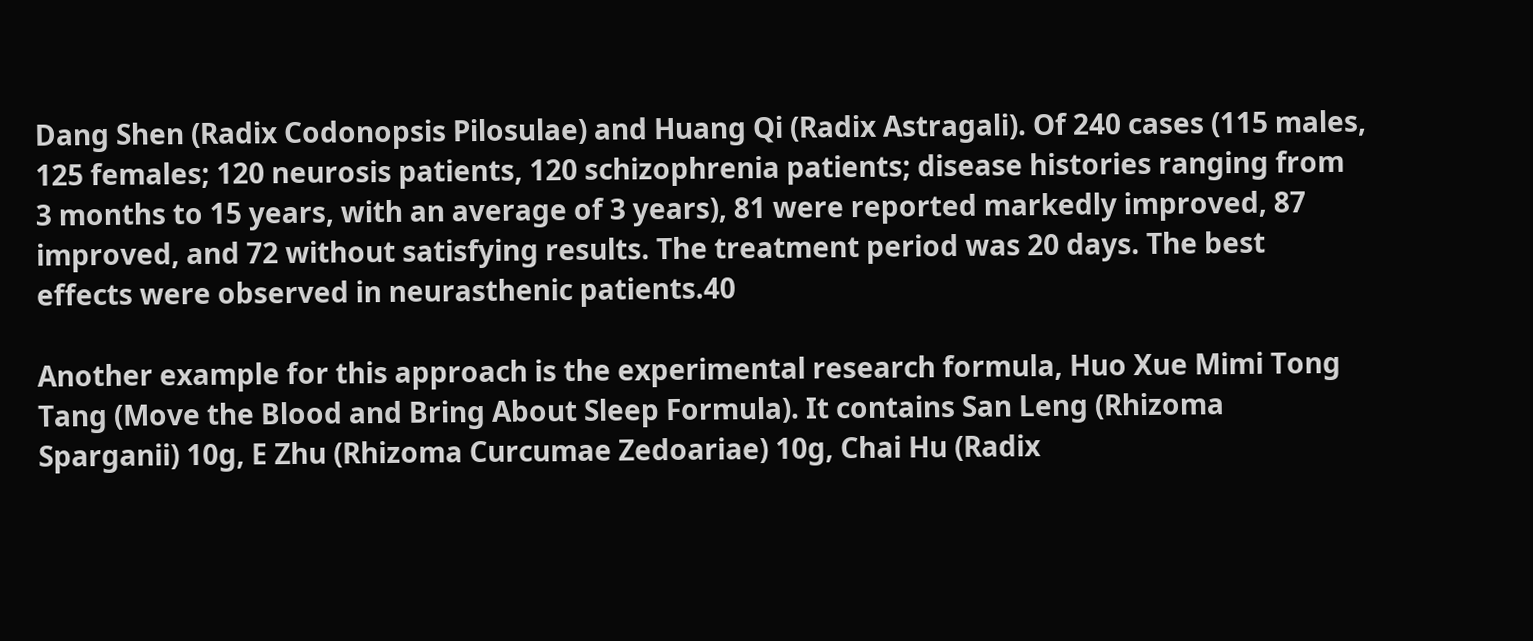Dang Shen (Radix Codonopsis Pilosulae) and Huang Qi (Radix Astragali). Of 240 cases (115 males, 125 females; 120 neurosis patients, 120 schizophrenia patients; disease histories ranging from 3 months to 15 years, with an average of 3 years), 81 were reported markedly improved, 87 improved, and 72 without satisfying results. The treatment period was 20 days. The best effects were observed in neurasthenic patients.40

Another example for this approach is the experimental research formula, Huo Xue Mimi Tong Tang (Move the Blood and Bring About Sleep Formula). It contains San Leng (Rhizoma Sparganii) 10g, E Zhu (Rhizoma Curcumae Zedoariae) 10g, Chai Hu (Radix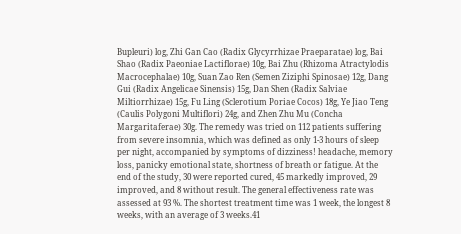Bupleuri) log, Zhi Gan Cao (Radix Glycyrrhizae Praeparatae) log, Bai Shao (Radix Paeoniae Lactiflorae) 10g, Bai Zhu (Rhizoma Atractylodis Macrocephalae) 10g, Suan Zao Ren (Semen Ziziphi Spinosae) 12g, Dang Gui (Radix Angelicae Sinensis) 15g, Dan Shen (Radix Salviae Miltiorrhizae) 15g, Fu Ling (Sclerotium Poriae Cocos) 18g, Ye Jiao Teng (Caulis Polygoni Multiflori) 24g, and Zhen Zhu Mu (Concha Margaritaferae) 30g. The remedy was tried on 112 patients suffering from severe insomnia, which was defined as only 1-3 hours of sleep per night, accompanied by symptoms of dizziness! headache, memory loss, panicky emotional state, shortness of breath or fatigue. At the end of the study, 30 were reported cured, 45 markedly improved, 29 improved, and 8 without result. The general effectiveness rate was assessed at 93 %. The shortest treatment time was 1 week, the longest 8 weeks, with an average of 3 weeks.41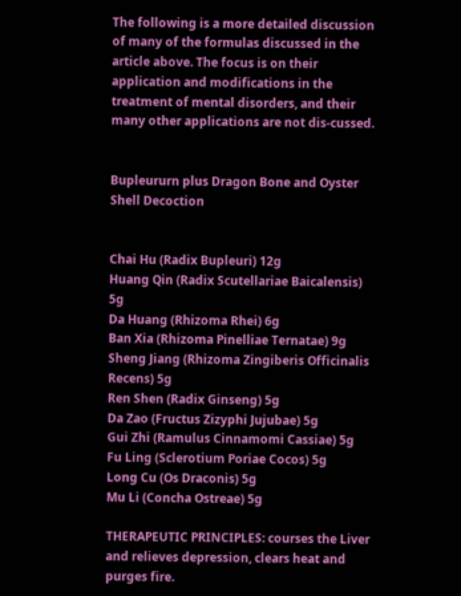The following is a more detailed discussion of many of the formulas discussed in the article above. The focus is on their application and modifications in the treatment of mental disorders, and their many other applications are not dis-cussed.


Bupleururn plus Dragon Bone and Oyster Shell Decoction


Chai Hu (Radix Bupleuri) 12g
Huang Qin (Radix Scutellariae Baicalensis) 5g
Da Huang (Rhizoma Rhei) 6g
Ban Xia (Rhizoma Pinelliae Ternatae) 9g
Sheng Jiang (Rhizoma Zingiberis Officinalis Recens) 5g
Ren Shen (Radix Ginseng) 5g
Da Zao (Fructus Zizyphi Jujubae) 5g
Gui Zhi (Ramulus Cinnamomi Cassiae) 5g
Fu Ling (Sclerotium Poriae Cocos) 5g
Long Cu (Os Draconis) 5g
Mu Li (Concha Ostreae) 5g

THERAPEUTIC PRINCIPLES: courses the Liver and relieves depression, clears heat and purges fire.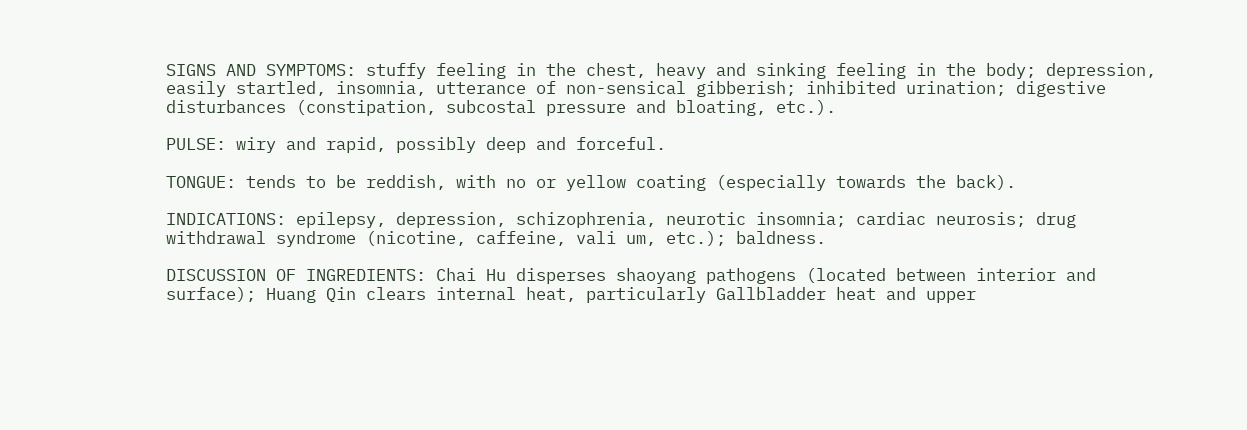SIGNS AND SYMPTOMS: stuffy feeling in the chest, heavy and sinking feeling in the body; depression, easily startled, insomnia, utterance of non-sensical gibberish; inhibited urination; digestive disturbances (constipation, subcostal pressure and bloating, etc.).

PULSE: wiry and rapid, possibly deep and forceful.

TONGUE: tends to be reddish, with no or yellow coating (especially towards the back).

INDICATIONS: epilepsy, depression, schizophrenia, neurotic insomnia; cardiac neurosis; drug withdrawal syndrome (nicotine, caffeine, vali um, etc.); baldness.

DISCUSSION OF INGREDIENTS: Chai Hu disperses shaoyang pathogens (located between interior and surface); Huang Qin clears internal heat, particularly Gallbladder heat and upper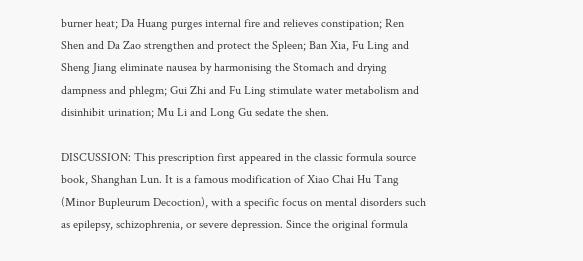burner heat; Da Huang purges internal fire and relieves constipation; Ren Shen and Da Zao strengthen and protect the Spleen; Ban Xia, Fu Ling and Sheng Jiang eliminate nausea by harmonising the Stomach and drying dampness and phlegm; Gui Zhi and Fu Ling stimulate water metabolism and disinhibit urination; Mu Li and Long Gu sedate the shen.

DISCUSSION: This prescription first appeared in the classic formula source book, Shanghan Lun. It is a famous modification of Xiao Chai Hu Tang (Minor Bupleurum Decoction), with a specific focus on mental disorders such as epilepsy, schizophrenia, or severe depression. Since the original formula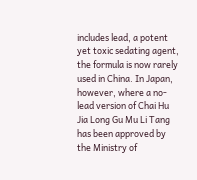includes lead, a potent yet toxic sedating agent, the formula is now rarely used in China. In Japan, however, where a no-lead version of Chai Hu Jia Long Gu Mu Li Tang has been approved by the Ministry of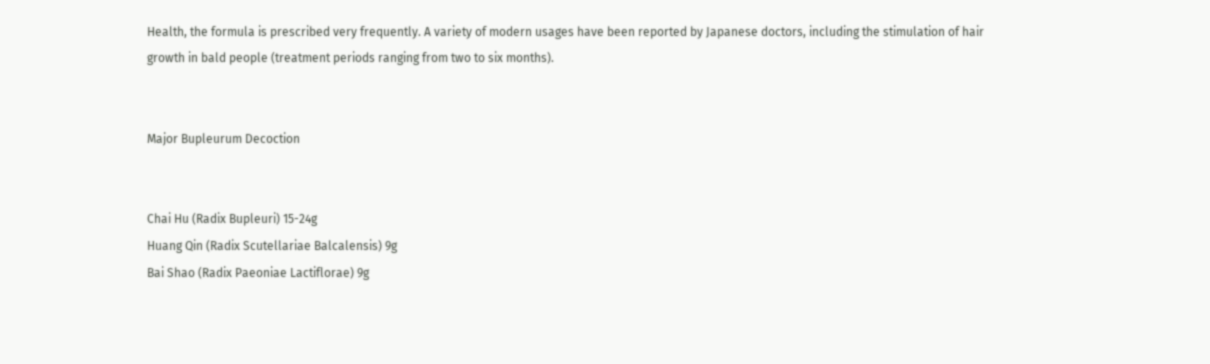Health, the formula is prescribed very frequently. A variety of modern usages have been reported by Japanese doctors, including the stimulation of hair growth in bald people (treatment periods ranging from two to six months).


Major Bupleurum Decoction


Chai Hu (Radix Bupleuri) 15-24g
Huang Qin (Radix Scutellariae Balcalensis) 9g
Bai Shao (Radix Paeoniae Lactiflorae) 9g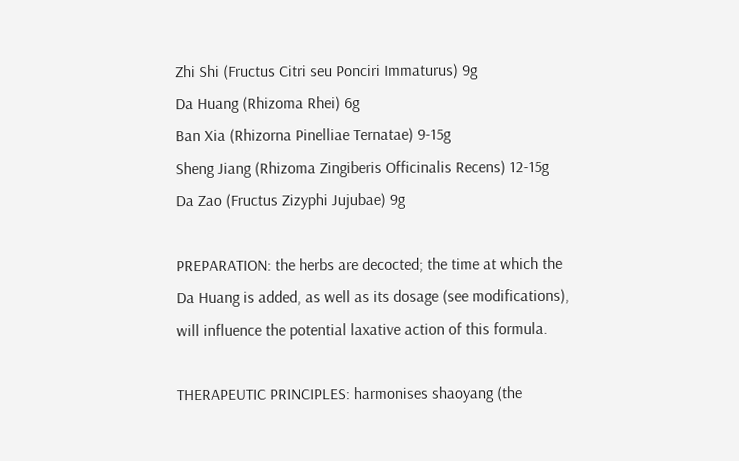Zhi Shi (Fructus Citri seu Ponciri Immaturus) 9g
Da Huang (Rhizoma Rhei) 6g
Ban Xia (Rhizorna Pinelliae Ternatae) 9-15g
Sheng Jiang (Rhizoma Zingiberis Officinalis Recens) 12-15g
Da Zao (Fructus Zizyphi Jujubae) 9g

PREPARATION: the herbs are decocted; the time at which the Da Huang is added, as well as its dosage (see modifications), will influence the potential laxative action of this formula.

THERAPEUTIC PRINCIPLES: harmonises shaoyang (the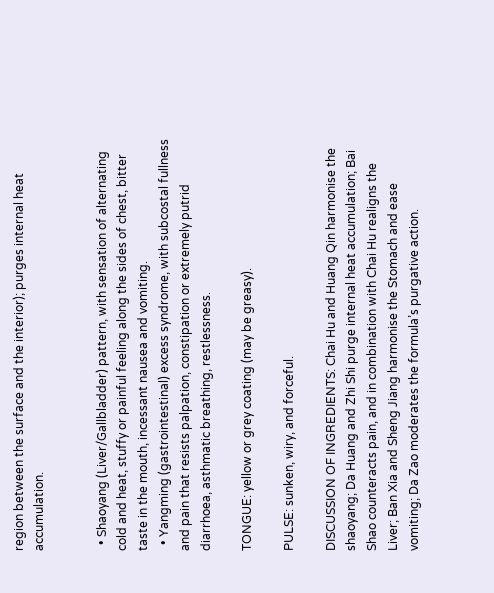region between the surface and the interior); purges internal heat accumulation.


  • Shaoyang (Liver/Gallbladder) pattern, with sensation of alternating cold and heat, stuffy or painful feeling along the sides of chest, bitter taste in the mouth, incessant nausea and vomiting.
  • Yangming (gastrointestinal) excess syndrome, with subcostal fullness and pain that resists palpation, constipation or extremely putrid diarrhoea, asthmatic breathing, restlessness.

TONGUE: yellow or grey coating (may be greasy).

PULSE: sunken, wiry, and forceful.

DISCUSSION OF INGREDIENTS: Chai Hu and Huang Qin harmonise the shaoyang; Da Huang and Zhi Shi purge internal heat accumulation; Bai Shao counteracts pain, and in combination with Chai Hu realigns the Liver; Ban Xia and Sheng Jiang harmonise the Stomach and ease vomiting; Da Zao moderates the formula’s purgative action.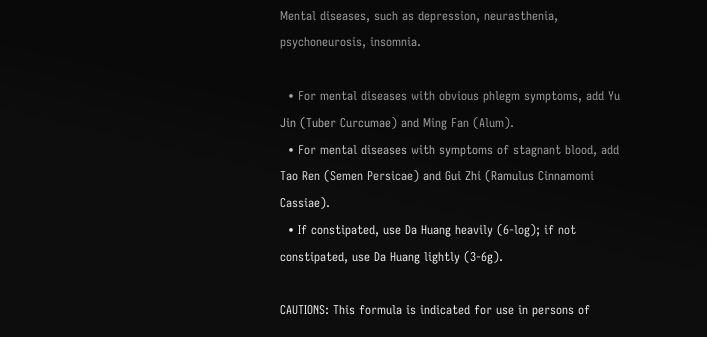Mental diseases, such as depression, neurasthenia, psychoneurosis, insomnia.

  • For mental diseases with obvious phlegm symptoms, add Yu Jin (Tuber Curcumae) and Ming Fan (Alum).
  • For mental diseases with symptoms of stagnant blood, add Tao Ren (Semen Persicae) and Gui Zhi (Ramulus Cinnamomi Cassiae).
  • If constipated, use Da Huang heavily (6-log); if not constipated, use Da Huang lightly (3-6g).

CAUTIONS: This formula is indicated for use in persons of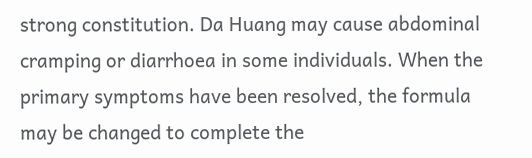strong constitution. Da Huang may cause abdominal cramping or diarrhoea in some individuals. When the primary symptoms have been resolved, the formula may be changed to complete the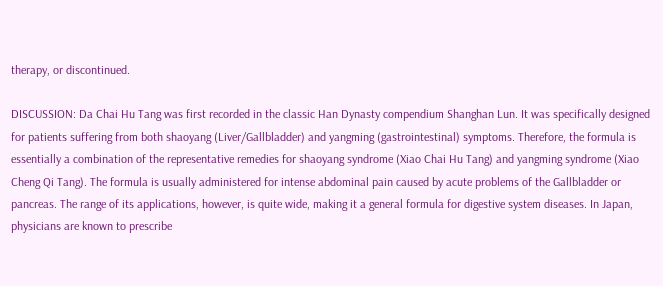therapy, or discontinued.

DISCUSSION: Da Chai Hu Tang was first recorded in the classic Han Dynasty compendium Shanghan Lun. It was specifically designed for patients suffering from both shaoyang (Liver/Gallbladder) and yangming (gastrointestinal) symptoms. Therefore, the formula is essentially a combination of the representative remedies for shaoyang syndrome (Xiao Chai Hu Tang) and yangming syndrome (Xiao Cheng Qi Tang). The formula is usually administered for intense abdominal pain caused by acute problems of the Gallbladder or pancreas. The range of its applications, however, is quite wide, making it a general formula for digestive system diseases. In Japan, physicians are known to prescribe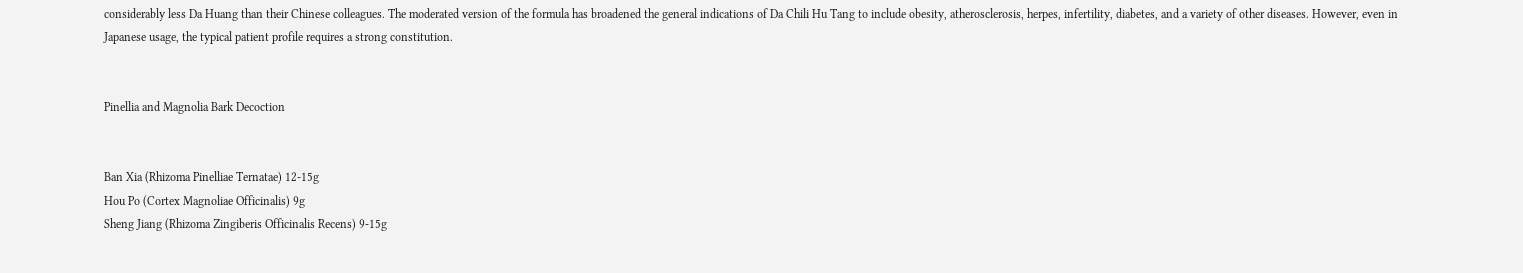considerably less Da Huang than their Chinese colleagues. The moderated version of the formula has broadened the general indications of Da Chili Hu Tang to include obesity, atherosclerosis, herpes, infertility, diabetes, and a variety of other diseases. However, even in Japanese usage, the typical patient profile requires a strong constitution.


Pinellia and Magnolia Bark Decoction


Ban Xia (Rhizoma Pinelliae Ternatae) 12-15g
Hou Po (Cortex Magnoliae Officinalis) 9g
Sheng Jiang (Rhizoma Zingiberis Officinalis Recens) 9-15g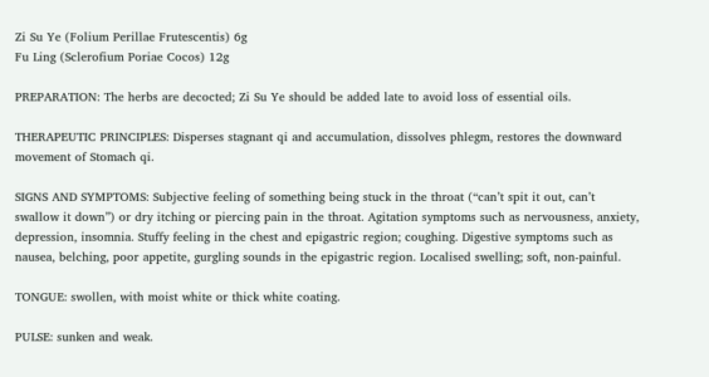Zi Su Ye (Folium Perillae Frutescentis) 6g
Fu Ling (Sclerofium Poriae Cocos) 12g

PREPARATION: The herbs are decocted; Zi Su Ye should be added late to avoid loss of essential oils.

THERAPEUTIC PRINCIPLES: Disperses stagnant qi and accumulation, dissolves phlegm, restores the downward movement of Stomach qi.

SIGNS AND SYMPTOMS: Subjective feeling of something being stuck in the throat (“can’t spit it out, can’t swallow it down”) or dry itching or piercing pain in the throat. Agitation symptoms such as nervousness, anxiety, depression, insomnia. Stuffy feeling in the chest and epigastric region; coughing. Digestive symptoms such as nausea, belching, poor appetite, gurgling sounds in the epigastric region. Localised swelling; soft, non-painful.

TONGUE: swollen, with moist white or thick white coating.

PULSE: sunken and weak.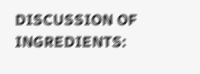DISCUSSION OF INGREDIENTS: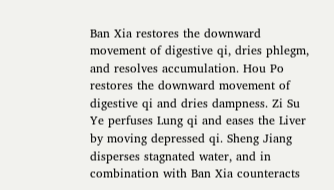Ban Xia restores the downward movement of digestive qi, dries phlegm, and resolves accumulation. Hou Po restores the downward movement of digestive qi and dries dampness. Zi Su Ye perfuses Lung qi and eases the Liver by moving depressed qi. Sheng Jiang disperses stagnated water, and in combination with Ban Xia counteracts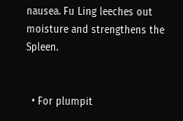nausea. Fu Ling leeches out moisture and strengthens the Spleen.


  • For plumpit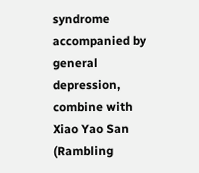syndrome accompanied by general depression, combine with Xiao Yao San (Rambling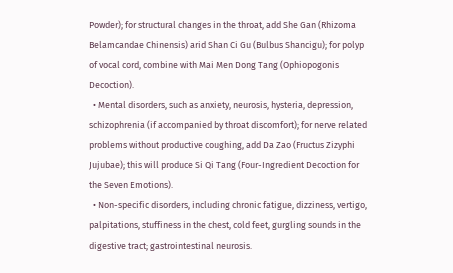Powder); for structural changes in the throat, add She Gan (Rhizoma Belamcandae Chinensis) arid Shan Ci Gu (Bulbus Shancigu); for polyp of vocal cord, combine with Mai Men Dong Tang (Ophiopogonis Decoction).
  • Mental disorders, such as anxiety, neurosis, hysteria, depression, schizophrenia (if accompanied by throat discomfort); for nerve related problems without productive coughing, add Da Zao (Fructus Zizyphi Jujubae); this will produce Si Qi Tang (Four-Ingredient Decoction for the Seven Emotions).
  • Non-specific disorders, including chronic fatigue, dizziness, vertigo, palpitations, stuffiness in the chest, cold feet, gurgling sounds in the digestive tract; gastrointestinal neurosis.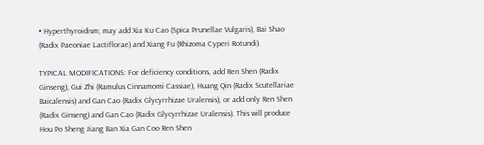• Hyperthyroidism; may add Xia Ku Cao (Spica Prunellae Vulgaris), Bai Shao (Radix Paeoniae Lactiflorae) and Xiang Fu (Rhizoma Cyperi Rotundi).

TYPICAL MODIFICATIONS: For deficiency conditions, add Ren Shen (Radix Ginseng), Gui Zhi (Ramulus Cinnamomi Cassiae), Huang Qin (Radix Scutellariae Baicalensis) and Gan Cao (Radix Glycyrrhizae Uralensis), or add only Ren Shen (Radix Ginseng) and Gan Cao (Radix Glycyrrhizae Uralensis). This will produce Hou Po Sheng Jiang Ban Xia Gan Coo Ren Shen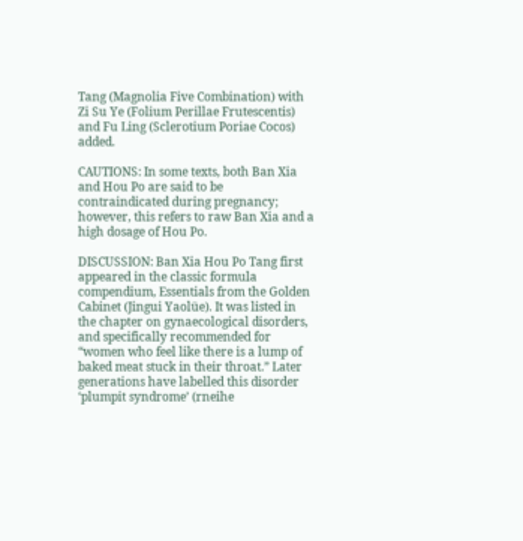Tang (Magnolia Five Combination) with Zi Su Ye (Folium Perillae Frutescentis) and Fu Ling (Sclerotium Poriae Cocos) added.

CAUTIONS: In some texts, both Ban Xia and Hou Po are said to be contraindicated during pregnancy; however, this refers to raw Ban Xia and a high dosage of Hou Po.

DISCUSSION: Ban Xia Hou Po Tang first appeared in the classic formula compendium, Essentials from the Golden Cabinet (Jingui Yaolüe). It was listed in the chapter on gynaecological disorders, and specifically recommended for “women who feel like there is a lump of baked meat stuck in their throat.” Later generations have labelled this disorder ‘plumpit syndrome’ (rneihe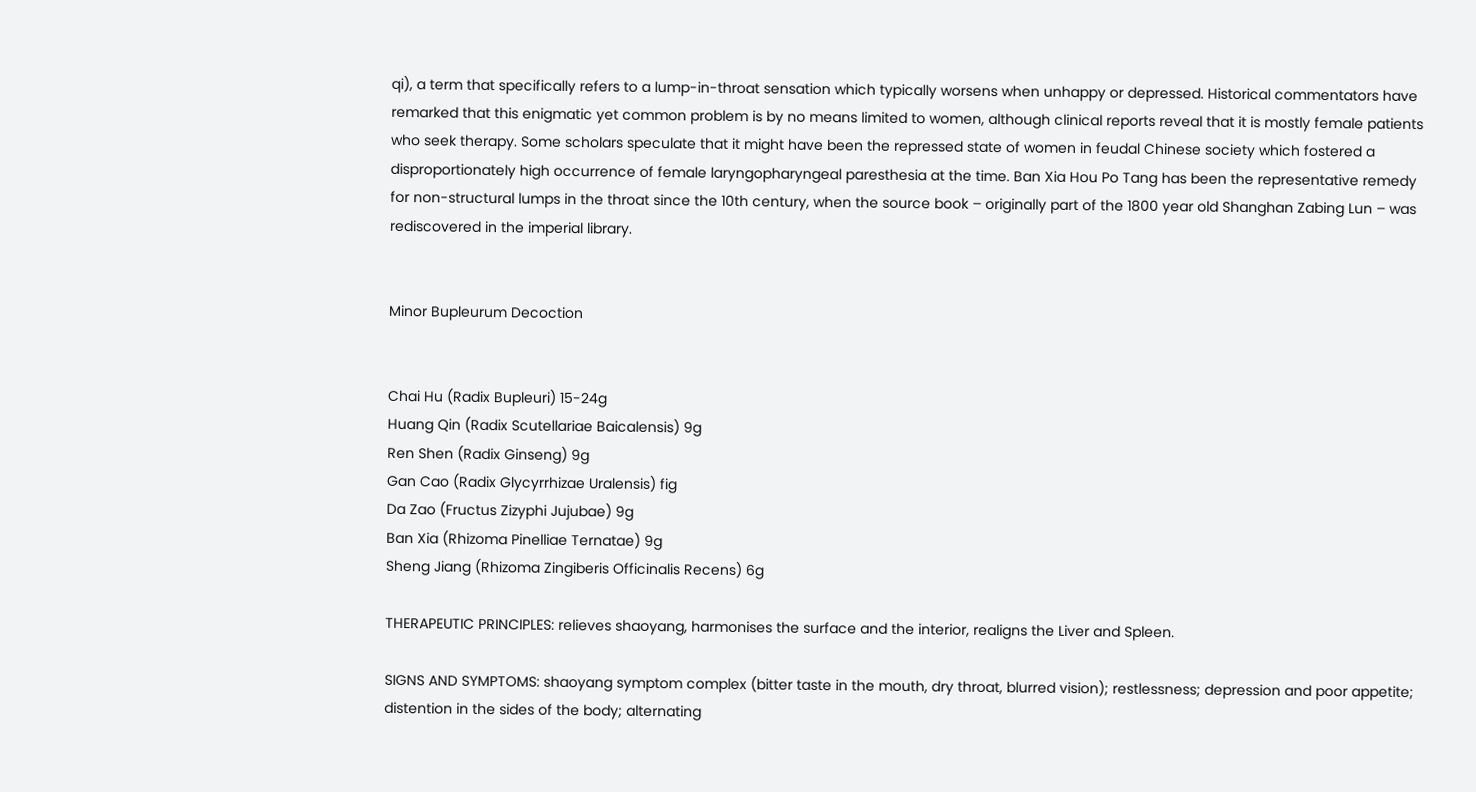qi), a term that specifically refers to a lump-in-throat sensation which typically worsens when unhappy or depressed. Historical commentators have remarked that this enigmatic yet common problem is by no means limited to women, although clinical reports reveal that it is mostly female patients who seek therapy. Some scholars speculate that it might have been the repressed state of women in feudal Chinese society which fostered a disproportionately high occurrence of female laryngopharyngeal paresthesia at the time. Ban Xia Hou Po Tang has been the representative remedy for non-structural lumps in the throat since the 10th century, when the source book – originally part of the 1800 year old Shanghan Zabing Lun – was rediscovered in the imperial library.


Minor Bupleurum Decoction


Chai Hu (Radix Bupleuri) 15-24g
Huang Qin (Radix Scutellariae Baicalensis) 9g
Ren Shen (Radix Ginseng) 9g
Gan Cao (Radix Glycyrrhizae Uralensis) fig
Da Zao (Fructus Zizyphi Jujubae) 9g
Ban Xia (Rhizoma Pinelliae Ternatae) 9g
Sheng Jiang (Rhizoma Zingiberis Officinalis Recens) 6g

THERAPEUTIC PRINCIPLES: relieves shaoyang, harmonises the surface and the interior, realigns the Liver and Spleen.

SIGNS AND SYMPTOMS: shaoyang symptom complex (bitter taste in the mouth, dry throat, blurred vision); restlessness; depression and poor appetite; distention in the sides of the body; alternating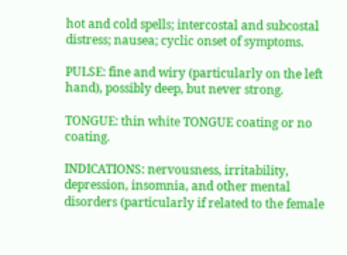hot and cold spells; intercostal and subcostal distress; nausea; cyclic onset of symptoms.

PULSE: fine and wiry (particularly on the left hand), possibly deep, but never strong.

TONGUE: thin white TONGUE coating or no coating.

INDICATIONS: nervousness, irritability, depression, insomnia, and other mental disorders (particularly if related to the female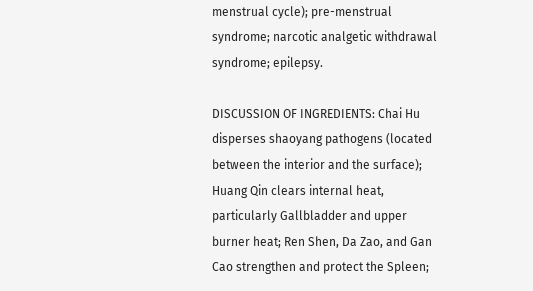menstrual cycle); pre-menstrual syndrome; narcotic analgetic withdrawal syndrome; epilepsy.

DISCUSSION OF INGREDIENTS: Chai Hu disperses shaoyang pathogens (located between the interior and the surface); Huang Qin clears internal heat, particularly Gallbladder and upper burner heat; Ren Shen, Da Zao, and Gan Cao strengthen and protect the Spleen;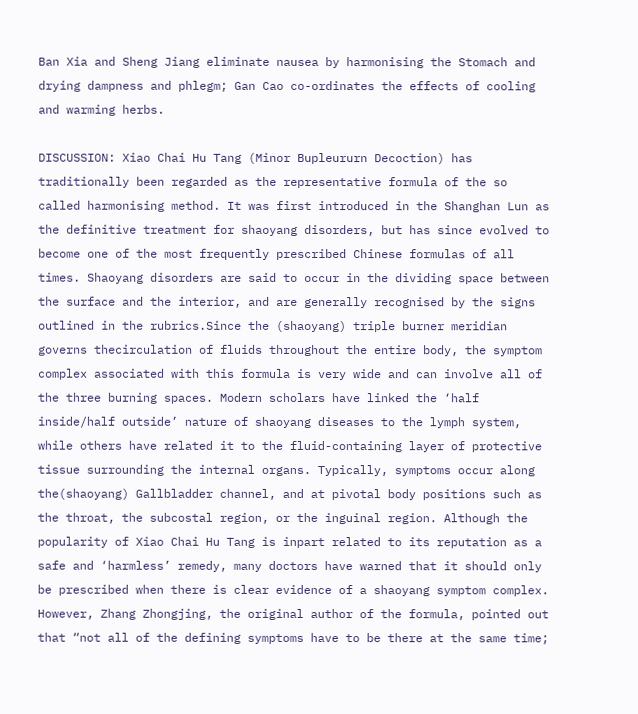Ban Xia and Sheng Jiang eliminate nausea by harmonising the Stomach and drying dampness and phlegm; Gan Cao co-ordinates the effects of cooling and warming herbs.

DISCUSSION: Xiao Chai Hu Tang (Minor Bupleururn Decoction) has traditionally been regarded as the representative formula of the so called harmonising method. It was first introduced in the Shanghan Lun as the definitive treatment for shaoyang disorders, but has since evolved to become one of the most frequently prescribed Chinese formulas of all times. Shaoyang disorders are said to occur in the dividing space between the surface and the interior, and are generally recognised by the signs outlined in the rubrics.Since the (shaoyang) triple burner meridian governs thecirculation of fluids throughout the entire body, the symptom complex associated with this formula is very wide and can involve all of the three burning spaces. Modern scholars have linked the ‘half inside/half outside’ nature of shaoyang diseases to the lymph system, while others have related it to the fluid-containing layer of protective tissue surrounding the internal organs. Typically, symptoms occur along the(shaoyang) Gallbladder channel, and at pivotal body positions such as the throat, the subcostal region, or the inguinal region. Although the popularity of Xiao Chai Hu Tang is inpart related to its reputation as a safe and ‘harmless’ remedy, many doctors have warned that it should only be prescribed when there is clear evidence of a shaoyang symptom complex. However, Zhang Zhongjing, the original author of the formula, pointed out that “not all of the defining symptoms have to be there at the same time;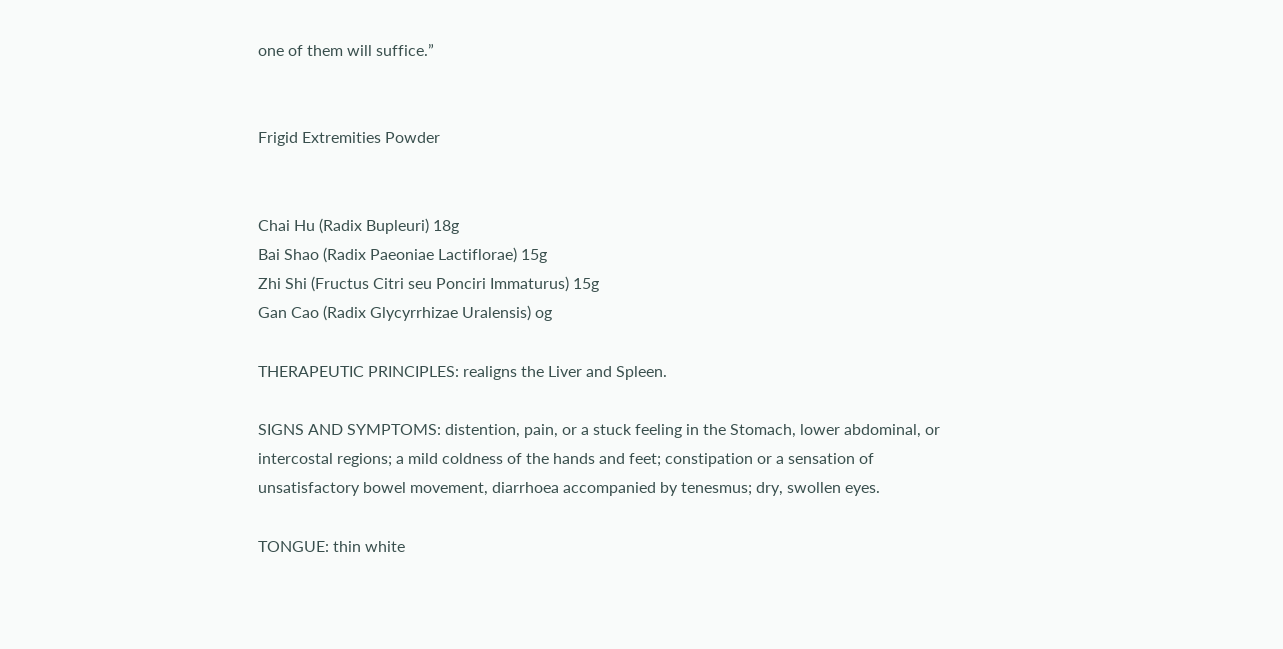one of them will suffice.”


Frigid Extremities Powder


Chai Hu (Radix Bupleuri) 18g
Bai Shao (Radix Paeoniae Lactiflorae) 15g
Zhi Shi (Fructus Citri seu Ponciri Immaturus) 15g
Gan Cao (Radix Glycyrrhizae Uralensis) og

THERAPEUTIC PRINCIPLES: realigns the Liver and Spleen.

SIGNS AND SYMPTOMS: distention, pain, or a stuck feeling in the Stomach, lower abdominal, or intercostal regions; a mild coldness of the hands and feet; constipation or a sensation of unsatisfactory bowel movement, diarrhoea accompanied by tenesmus; dry, swollen eyes.

TONGUE: thin white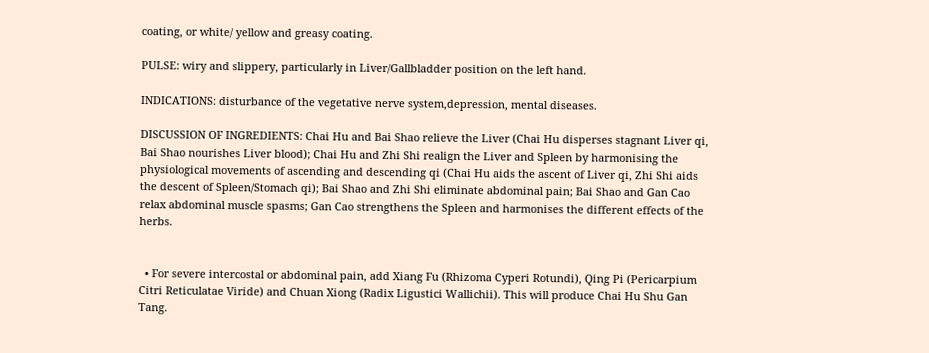coating, or white/ yellow and greasy coating.

PULSE: wiry and slippery, particularly in Liver/Gallbladder position on the left hand.

INDICATIONS: disturbance of the vegetative nerve system,depression, mental diseases.

DISCUSSION OF INGREDIENTS: Chai Hu and Bai Shao relieve the Liver (Chai Hu disperses stagnant Liver qi, Bai Shao nourishes Liver blood); Chai Hu and Zhi Shi realign the Liver and Spleen by harmonising the physiological movements of ascending and descending qi (Chai Hu aids the ascent of Liver qi, Zhi Shi aids the descent of Spleen/Stomach qi); Bai Shao and Zhi Shi eliminate abdominal pain; Bai Shao and Gan Cao relax abdominal muscle spasms; Gan Cao strengthens the Spleen and harmonises the different effects of the herbs.


  • For severe intercostal or abdominal pain, add Xiang Fu (Rhizoma Cyperi Rotundi), Qing Pi (Pericarpium Citri Reticulatae Viride) and Chuan Xiong (Radix Ligustici Wallichii). This will produce Chai Hu Shu Gan Tang.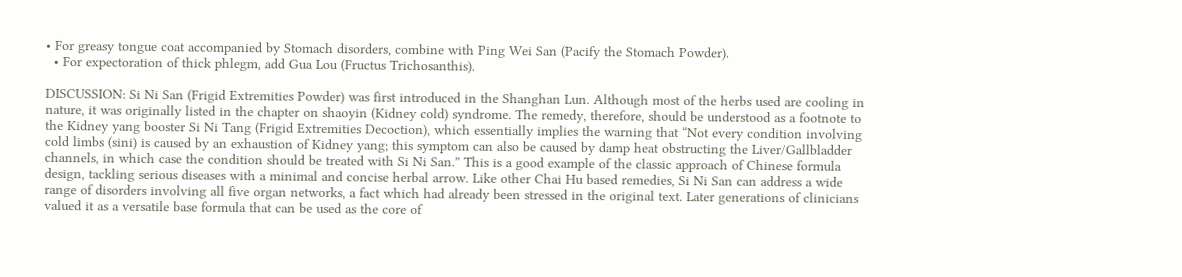• For greasy tongue coat accompanied by Stomach disorders, combine with Ping Wei San (Pacify the Stomach Powder).
  • For expectoration of thick phlegm, add Gua Lou (Fructus Trichosanthis).

DISCUSSION: Si Ni San (Frigid Extremities Powder) was first introduced in the Shanghan Lun. Although most of the herbs used are cooling in nature, it was originally listed in the chapter on shaoyin (Kidney cold) syndrome. The remedy, therefore, should be understood as a footnote to the Kidney yang booster Si Ni Tang (Frigid Extremities Decoction), which essentially implies the warning that “Not every condition involving cold limbs (sini) is caused by an exhaustion of Kidney yang; this symptom can also be caused by damp heat obstructing the Liver/Gallbladder channels, in which case the condition should be treated with Si Ni San.” This is a good example of the classic approach of Chinese formula design, tackling serious diseases with a minimal and concise herbal arrow. Like other Chai Hu based remedies, Si Ni San can address a wide range of disorders involving all five organ networks, a fact which had already been stressed in the original text. Later generations of clinicians valued it as a versatile base formula that can be used as the core of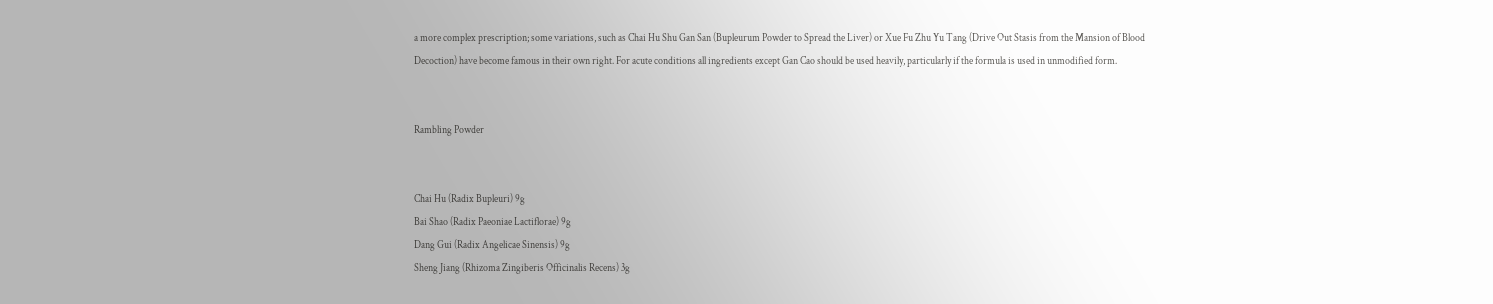a more complex prescription; some variations, such as Chai Hu Shu Gan San (Bupleurum Powder to Spread the Liver) or Xue Fu Zhu Yu Tang (Drive Out Stasis from the Mansion of Blood Decoction) have become famous in their own right. For acute conditions all ingredients except Gan Cao should be used heavily, particularly if the formula is used in unmodified form.


Rambling Powder


Chai Hu (Radix Bupleuri) 9g
Bai Shao (Radix Paeoniae Lactiflorae) 9g
Dang Gui (Radix Angelicae Sinensis) 9g
Sheng Jiang (Rhizoma Zingiberis Officinalis Recens) 3g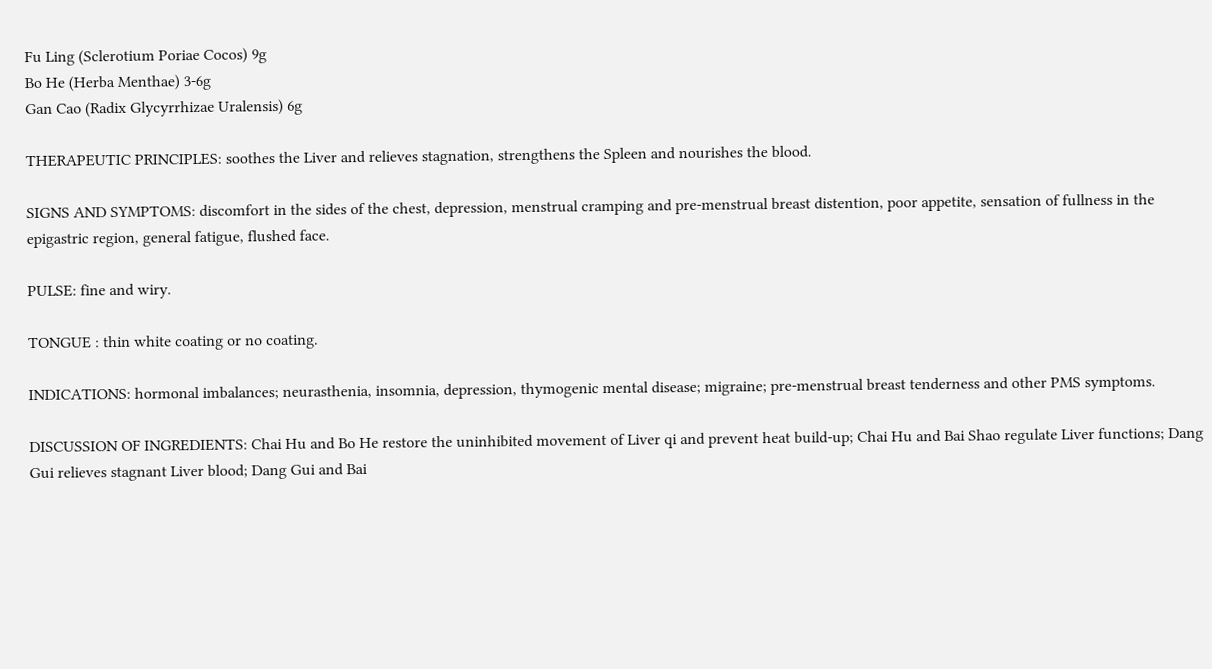Fu Ling (Sclerotium Poriae Cocos) 9g
Bo He (Herba Menthae) 3-6g
Gan Cao (Radix Glycyrrhizae Uralensis) 6g

THERAPEUTIC PRINCIPLES: soothes the Liver and relieves stagnation, strengthens the Spleen and nourishes the blood.

SIGNS AND SYMPTOMS: discomfort in the sides of the chest, depression, menstrual cramping and pre-menstrual breast distention, poor appetite, sensation of fullness in the epigastric region, general fatigue, flushed face.

PULSE: fine and wiry.

TONGUE : thin white coating or no coating.

INDICATIONS: hormonal imbalances; neurasthenia, insomnia, depression, thymogenic mental disease; migraine; pre-menstrual breast tenderness and other PMS symptoms.

DISCUSSION OF INGREDIENTS: Chai Hu and Bo He restore the uninhibited movement of Liver qi and prevent heat build-up; Chai Hu and Bai Shao regulate Liver functions; Dang Gui relieves stagnant Liver blood; Dang Gui and Bai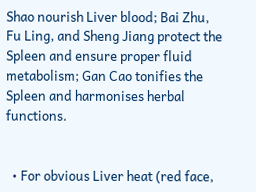Shao nourish Liver blood; Bai Zhu, Fu Ling, and Sheng Jiang protect the Spleen and ensure proper fluid metabolism; Gan Cao tonifies the Spleen and harmonises herbal functions.


  • For obvious Liver heat (red face,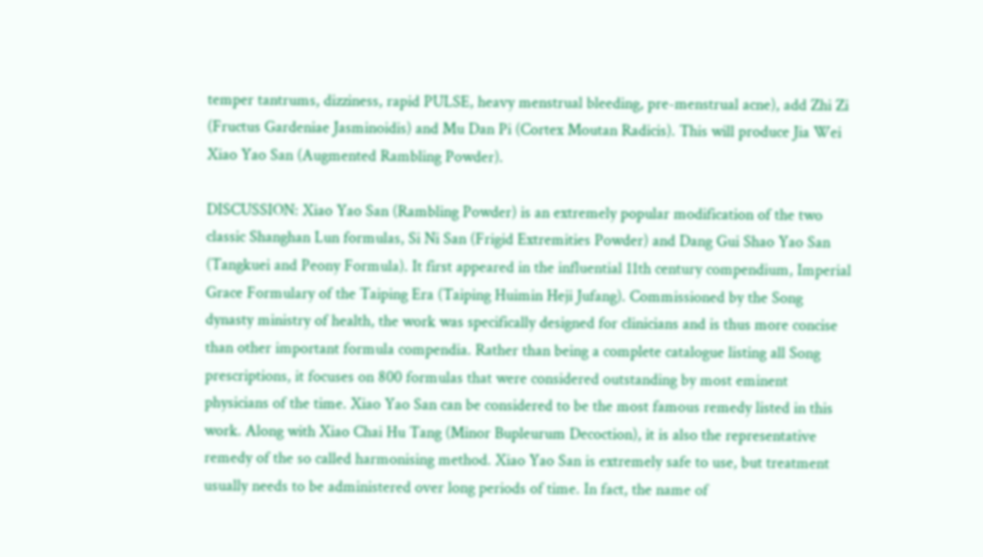temper tantrums, dizziness, rapid PULSE, heavy menstrual bleeding, pre-menstrual acne), add Zhi Zi (Fructus Gardeniae Jasminoidis) and Mu Dan Pi (Cortex Moutan Radicis). This will produce Jia Wei Xiao Yao San (Augmented Rambling Powder).

DISCUSSION: Xiao Yao San (Rambling Powder) is an extremely popular modification of the two classic Shanghan Lun formulas, Si Ni San (Frigid Extremities Powder) and Dang Gui Shao Yao San (Tangkuei and Peony Formula). It first appeared in the influential 11th century compendium, Imperial Grace Formulary of the Taiping Era (Taiping Huimin Heji Jufang). Commissioned by the Song dynasty ministry of health, the work was specifically designed for clinicians and is thus more concise than other important formula compendia. Rather than being a complete catalogue listing all Song prescriptions, it focuses on 800 formulas that were considered outstanding by most eminent physicians of the time. Xiao Yao San can be considered to be the most famous remedy listed in this work. Along with Xiao Chai Hu Tang (Minor Bupleurum Decoction), it is also the representative remedy of the so called harmonising method. Xiao Yao San is extremely safe to use, but treatment usually needs to be administered over long periods of time. In fact, the name of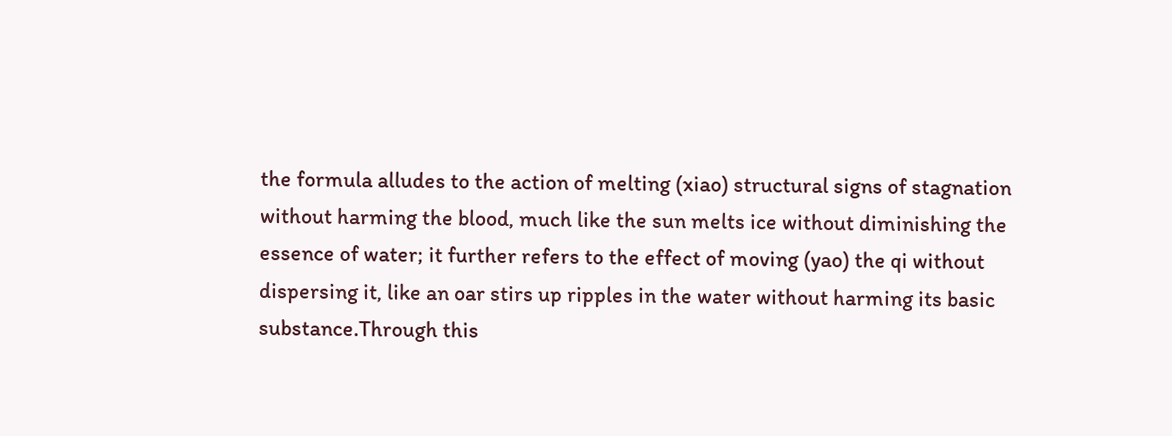the formula alludes to the action of melting (xiao) structural signs of stagnation without harming the blood, much like the sun melts ice without diminishing the essence of water; it further refers to the effect of moving (yao) the qi without dispersing it, like an oar stirs up ripples in the water without harming its basic substance.Through this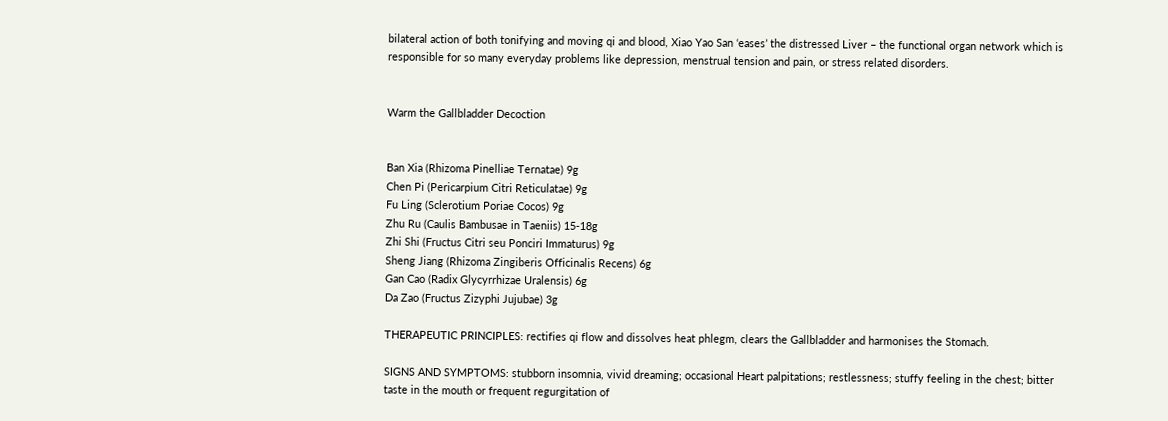bilateral action of both tonifying and moving qi and blood, Xiao Yao San ‘eases’ the distressed Liver – the functional organ network which is responsible for so many everyday problems like depression, menstrual tension and pain, or stress related disorders.


Warm the Gallbladder Decoction


Ban Xia (Rhizoma Pinelliae Ternatae) 9g
Chen Pi (Pericarpium Citri Reticulatae) 9g
Fu Ling (Sclerotium Poriae Cocos) 9g
Zhu Ru (Caulis Bambusae in Taeniis) 15-18g
Zhi Shi (Fructus Citri seu Ponciri Immaturus) 9g
Sheng Jiang (Rhizoma Zingiberis Officinalis Recens) 6g
Gan Cao (Radix Glycyrrhizae Uralensis) 6g
Da Zao (Fructus Zizyphi Jujubae) 3g

THERAPEUTIC PRINCIPLES: rectifies qi flow and dissolves heat phlegm, clears the Gallbladder and harmonises the Stomach.

SIGNS AND SYMPTOMS: stubborn insomnia, vivid dreaming; occasional Heart palpitations; restlessness; stuffy feeling in the chest; bitter taste in the mouth or frequent regurgitation of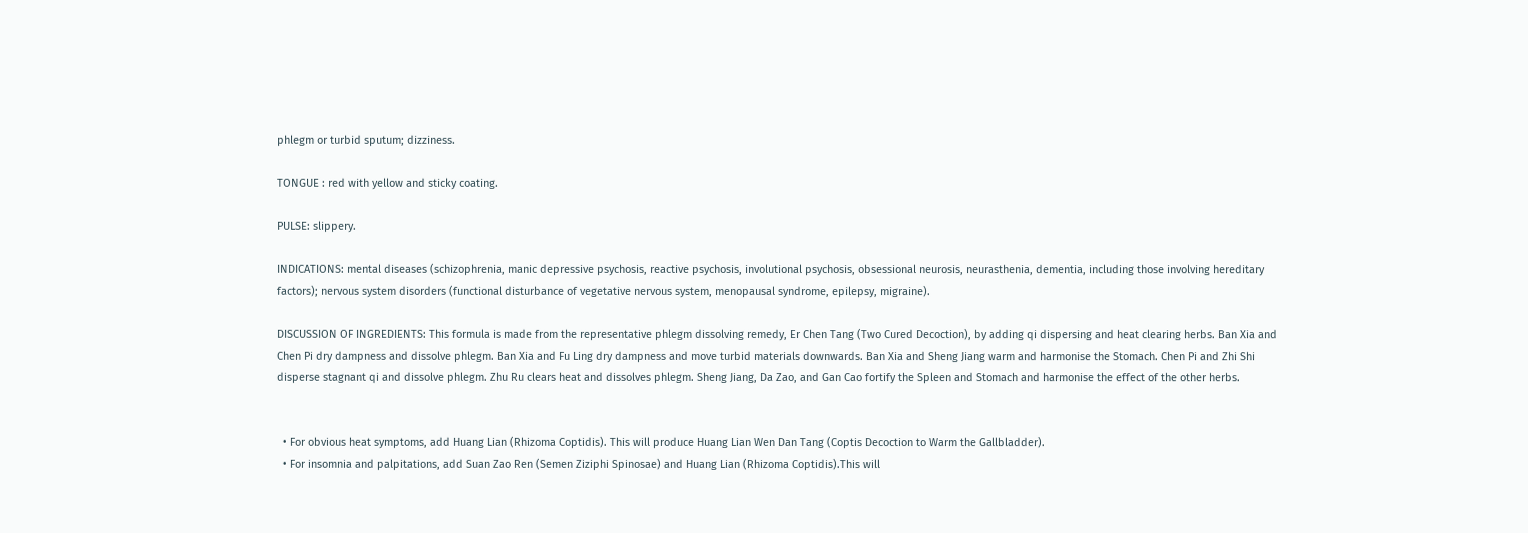phlegm or turbid sputum; dizziness.

TONGUE : red with yellow and sticky coating.

PULSE: slippery.

INDICATIONS: mental diseases (schizophrenia, manic depressive psychosis, reactive psychosis, involutional psychosis, obsessional neurosis, neurasthenia, dementia, including those involving hereditary factors); nervous system disorders (functional disturbance of vegetative nervous system, menopausal syndrome, epilepsy, migraine).

DISCUSSION OF INGREDIENTS: This formula is made from the representative phlegm dissolving remedy, Er Chen Tang (Two Cured Decoction), by adding qi dispersing and heat clearing herbs. Ban Xia and Chen Pi dry dampness and dissolve phlegm. Ban Xia and Fu Ling dry dampness and move turbid materials downwards. Ban Xia and Sheng Jiang warm and harmonise the Stomach. Chen Pi and Zhi Shi disperse stagnant qi and dissolve phlegm. Zhu Ru clears heat and dissolves phlegm. Sheng Jiang, Da Zao, and Gan Cao fortify the Spleen and Stomach and harmonise the effect of the other herbs.


  • For obvious heat symptoms, add Huang Lian (Rhizoma Coptidis). This will produce Huang Lian Wen Dan Tang (Coptis Decoction to Warm the Gallbladder).
  • For insomnia and palpitations, add Suan Zao Ren (Semen Ziziphi Spinosae) and Huang Lian (Rhizoma Coptidis).This will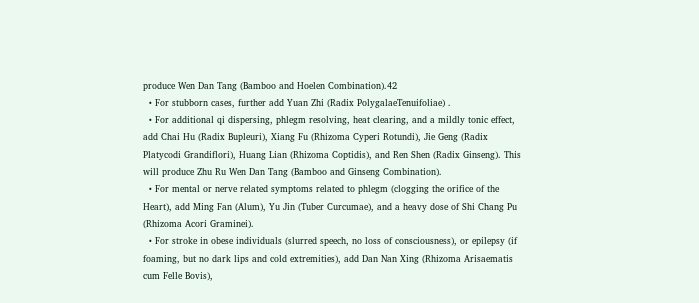produce Wen Dan Tang (Bamboo and Hoelen Combination).42
  • For stubborn cases, further add Yuan Zhi (Radix PolygalaeTenuifoliae) .
  • For additional qi dispersing, phlegm resolving, heat clearing, and a mildly tonic effect, add Chai Hu (Radix Bupleuri), Xiang Fu (Rhizoma Cyperi Rotundi), Jie Geng (Radix Platycodi Grandiflori), Huang Lian (Rhizoma Coptidis), and Ren Shen (Radix Ginseng). This will produce Zhu Ru Wen Dan Tang (Bamboo and Ginseng Combination).
  • For mental or nerve related symptoms related to phlegm (clogging the orifice of the Heart), add Ming Fan (Alum), Yu Jin (Tuber Curcumae), and a heavy dose of Shi Chang Pu (Rhizoma Acori Graminei).
  • For stroke in obese individuals (slurred speech, no loss of consciousness), or epilepsy (if foaming, but no dark lips and cold extremities), add Dan Nan Xing (Rhizoma Arisaematis cum Felle Bovis),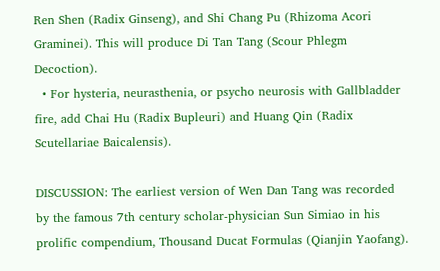Ren Shen (Radix Ginseng), and Shi Chang Pu (Rhizoma Acori Graminei). This will produce Di Tan Tang (Scour Phlegm Decoction).
  • For hysteria, neurasthenia, or psycho neurosis with Gallbladder fire, add Chai Hu (Radix Bupleuri) and Huang Qin (Radix Scutellariae Baicalensis).

DISCUSSION: The earliest version of Wen Dan Tang was recorded by the famous 7th century scholar-physician Sun Simiao in his prolific compendium, Thousand Ducat Formulas (Qianjin Yaofang).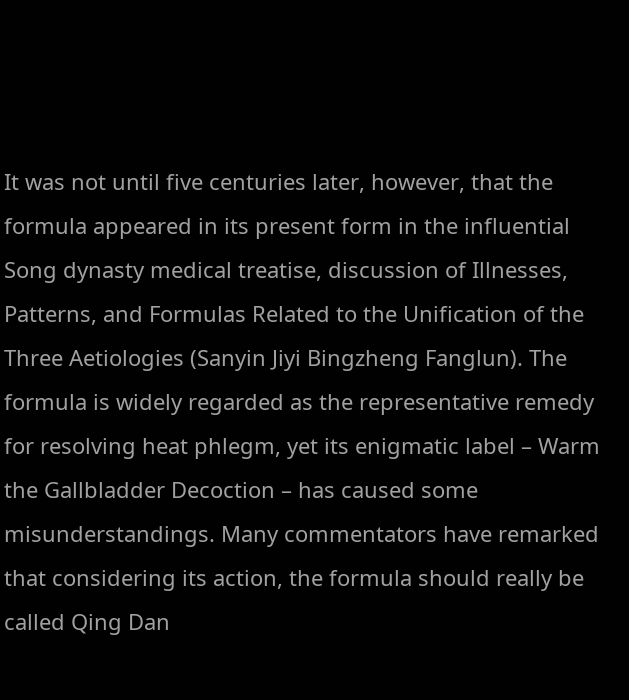It was not until five centuries later, however, that the formula appeared in its present form in the influential Song dynasty medical treatise, discussion of Illnesses, Patterns, and Formulas Related to the Unification of the Three Aetiologies (Sanyin Jiyi Bingzheng Fanglun). The formula is widely regarded as the representative remedy for resolving heat phlegm, yet its enigmatic label – Warm the Gallbladder Decoction – has caused some misunderstandings. Many commentators have remarked that considering its action, the formula should really be called Qing Dan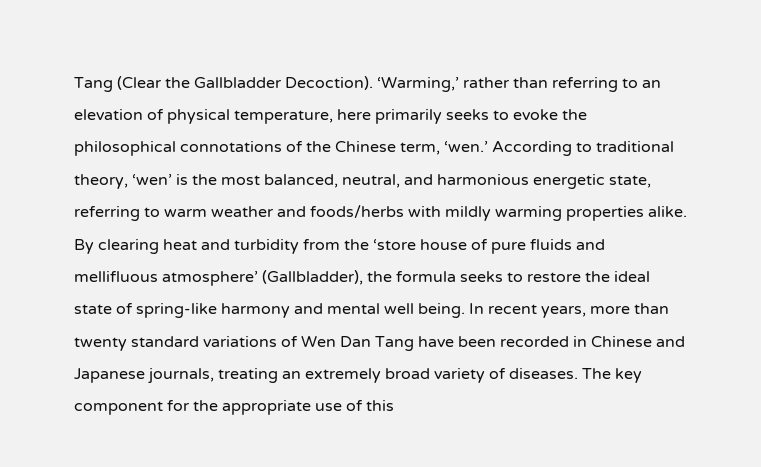Tang (Clear the Gallbladder Decoction). ‘Warming,’ rather than referring to an elevation of physical temperature, here primarily seeks to evoke the philosophical connotations of the Chinese term, ‘wen.’ According to traditional theory, ‘wen’ is the most balanced, neutral, and harmonious energetic state, referring to warm weather and foods/herbs with mildly warming properties alike. By clearing heat and turbidity from the ‘store house of pure fluids and mellifluous atmosphere’ (Gallbladder), the formula seeks to restore the ideal state of spring-like harmony and mental well being. In recent years, more than twenty standard variations of Wen Dan Tang have been recorded in Chinese and Japanese journals, treating an extremely broad variety of diseases. The key component for the appropriate use of this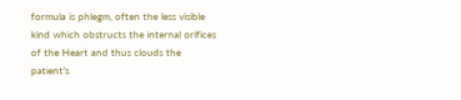formula is phlegm, often the less visible kind which obstructs the internal orifices of the Heart and thus clouds the patient’s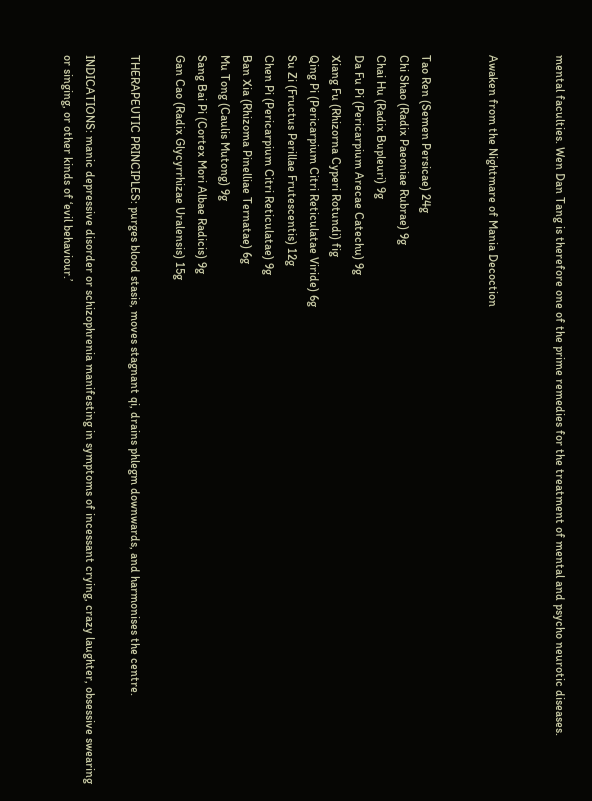mental faculties. Wen Dan Tang is therefore one of the prime remedies for the treatment of mental and psycho neurotic diseases.


Awaken from the Nightmare of Mania Decoction


Tao Ren (Semen Persicae) 24g
Chi Shao (Radix Paeoniae Rubrae) 9g
Chai Hu (Radix Bupleuri) 9g
Da Fu Pi (Pericarpium Arecae Catechu) 9g
Xiang Fu (Rhizorna Cyperi Rotundi) fig
Qing Pi (Pericarpium Citri Reticulatae Viride) 6g
Su Zi (Fructus Perillae Frutescentis) 12g
Chen Pi (Pericarpium Citri Reticulatae) 9g
Ban Xia (Rhizoma Pinelliae Ternatae) 6g
Mu Tong (Caulis Mutong) 9g
Sang Bai Pi (Cortex Mori Albae Radicis) 9g
Gan Cao (Radix Glycyrrhizae Uralensis) 15g

THERAPEUTIC PRINCIPLES: purges blood stasis, moves stagnant qi, drains phlegm downwards, and harmonises the centre.

INDICATIONS: manic depressive disorder or schizophrenia manifesting in symptoms of incessant crying, crazy laughter, obsessive swearing or singing, or other kinds of ‘evil behaviour.’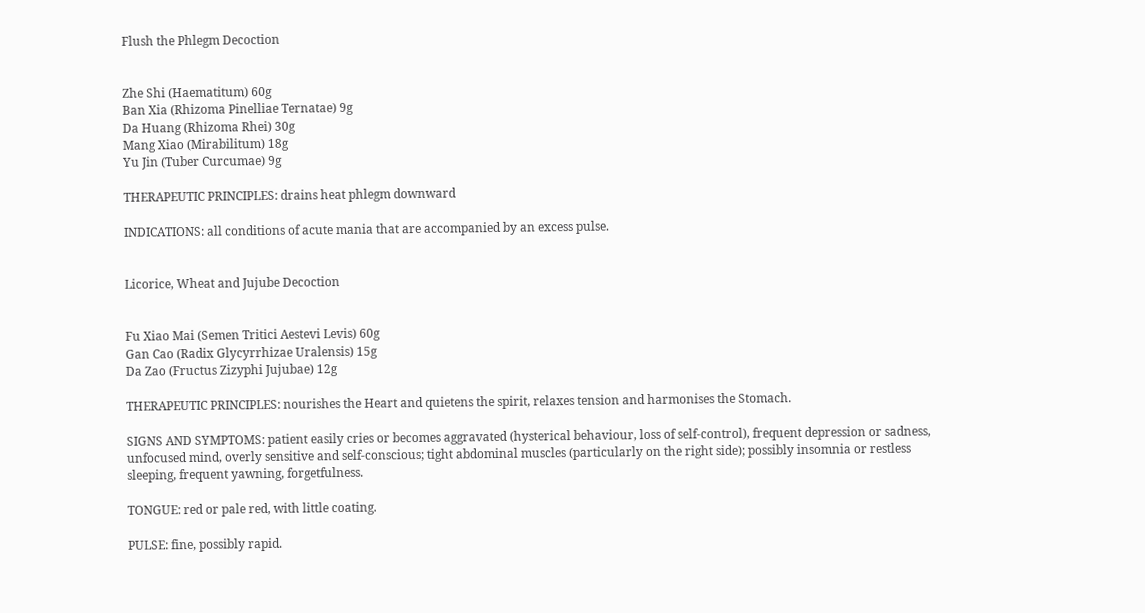Flush the Phlegm Decoction


Zhe Shi (Haematitum) 60g
Ban Xia (Rhizoma Pinelliae Ternatae) 9g
Da Huang (Rhizoma Rhei) 30g
Mang Xiao (Mirabilitum) 18g
Yu Jin (Tuber Curcumae) 9g

THERAPEUTIC PRINCIPLES: drains heat phlegm downward

INDICATIONS: all conditions of acute mania that are accompanied by an excess pulse.


Licorice, Wheat and Jujube Decoction


Fu Xiao Mai (Semen Tritici Aestevi Levis) 60g
Gan Cao (Radix Glycyrrhizae Uralensis) 15g
Da Zao (Fructus Zizyphi Jujubae) 12g

THERAPEUTIC PRINCIPLES: nourishes the Heart and quietens the spirit, relaxes tension and harmonises the Stomach.

SIGNS AND SYMPTOMS: patient easily cries or becomes aggravated (hysterical behaviour, loss of self-control), frequent depression or sadness, unfocused mind, overly sensitive and self-conscious; tight abdominal muscles (particularly on the right side); possibly insomnia or restless sleeping, frequent yawning, forgetfulness.

TONGUE: red or pale red, with little coating.

PULSE: fine, possibly rapid.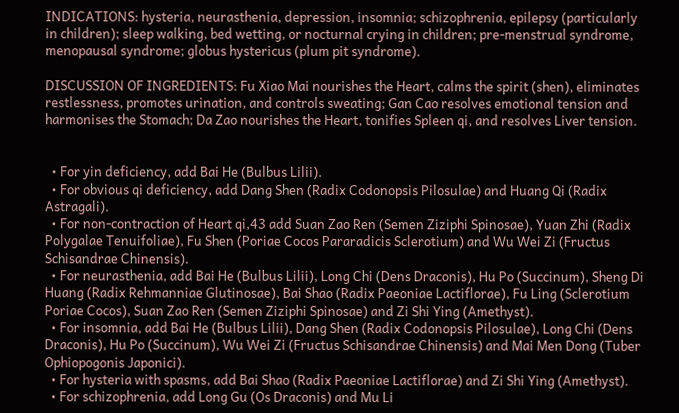INDICATIONS: hysteria, neurasthenia, depression, insomnia; schizophrenia, epilepsy (particularly in children); sleep walking, bed wetting, or nocturnal crying in children; pre-menstrual syndrome, menopausal syndrome; globus hystericus (plum pit syndrome).

DISCUSSION OF INGREDIENTS: Fu Xiao Mai nourishes the Heart, calms the spirit (shen), eliminates restlessness, promotes urination, and controls sweating; Gan Cao resolves emotional tension and harmonises the Stomach; Da Zao nourishes the Heart, tonifies Spleen qi, and resolves Liver tension.


  • For yin deficiency, add Bai He (Bulbus Lilii).
  • For obvious qi deficiency, add Dang Shen (Radix Codonopsis Pilosulae) and Huang Qi (Radix Astragali).
  • For non-contraction of Heart qi,43 add Suan Zao Ren (Semen Ziziphi Spinosae), Yuan Zhi (Radix Polygalae Tenuifoliae), Fu Shen (Poriae Cocos Pararadicis Sclerotium) and Wu Wei Zi (Fructus Schisandrae Chinensis).
  • For neurasthenia, add Bai He (Bulbus Lilii), Long Chi (Dens Draconis), Hu Po (Succinum), Sheng Di Huang (Radix Rehmanniae Glutinosae), Bai Shao (Radix Paeoniae Lactiflorae), Fu Ling (Sclerotium Poriae Cocos), Suan Zao Ren (Semen Ziziphi Spinosae) and Zi Shi Ying (Amethyst).
  • For insomnia, add Bai He (Bulbus Lilii), Dang Shen (Radix Codonopsis Pilosulae), Long Chi (Dens Draconis), Hu Po (Succinum), Wu Wei Zi (Fructus Schisandrae Chinensis) and Mai Men Dong (Tuber Ophiopogonis Japonici).
  • For hysteria with spasms, add Bai Shao (Radix Paeoniae Lactiflorae) and Zi Shi Ying (Amethyst).
  • For schizophrenia, add Long Gu (Os Draconis) and Mu Li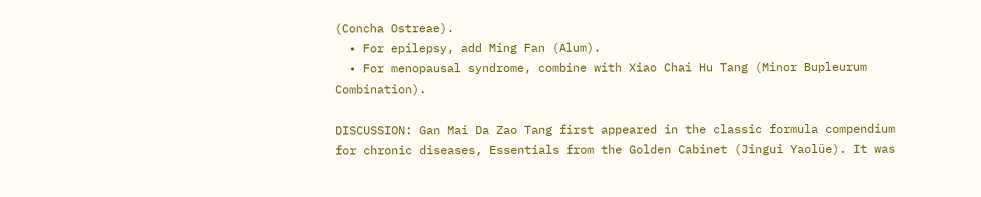(Concha Ostreae).
  • For epilepsy, add Ming Fan (Alum).
  • For menopausal syndrome, combine with Xiao Chai Hu Tang (Minor Bupleurum Combination).

DISCUSSION: Gan Mai Da Zao Tang first appeared in the classic formula compendium for chronic diseases, Essentials from the Golden Cabinet (Jingui Yaolüe). It was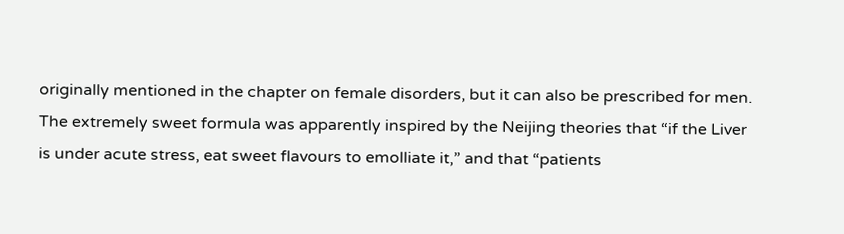originally mentioned in the chapter on female disorders, but it can also be prescribed for men. The extremely sweet formula was apparently inspired by the Neijing theories that “if the Liver is under acute stress, eat sweet flavours to emolliate it,” and that “patients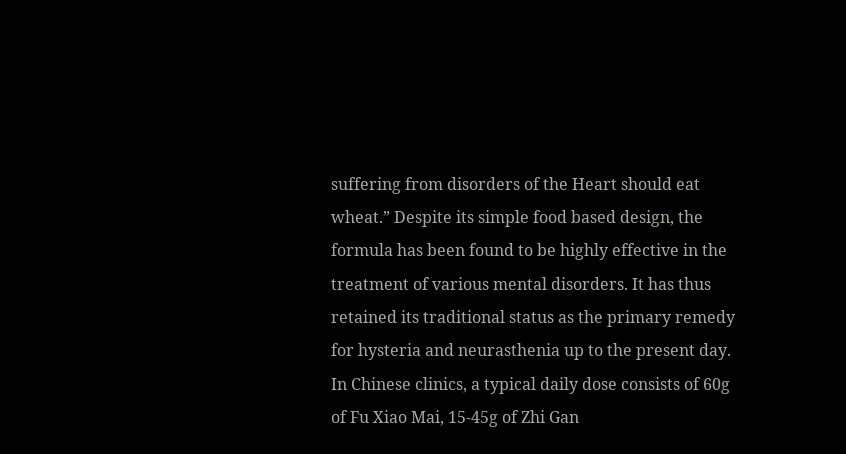suffering from disorders of the Heart should eat wheat.” Despite its simple food based design, the formula has been found to be highly effective in the treatment of various mental disorders. It has thus retained its traditional status as the primary remedy for hysteria and neurasthenia up to the present day. In Chinese clinics, a typical daily dose consists of 60g of Fu Xiao Mai, 15-45g of Zhi Gan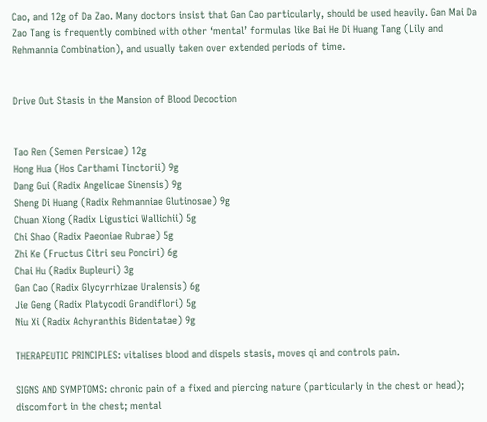Cao, and 12g of Da Zao. Many doctors insist that Gan Cao particularly, should be used heavily. Gan Mai Da Zao Tang is frequently combined with other ‘mental’ formulas like Bai He Di Huang Tang (Lily and Rehmannia Combination), and usually taken over extended periods of time.


Drive Out Stasis in the Mansion of Blood Decoction


Tao Ren (Semen Persicae) 12g
Hong Hua (Hos Carthami Tinctorii) 9g
Dang Gui (Radix Angelicae Sinensis) 9g
Sheng Di Huang (Radix Rehmanniae Glutinosae) 9g
Chuan Xiong (Radix Ligustici Wallichii) 5g
Chi Shao (Radix Paeoniae Rubrae) 5g
Zhi Ke (Fructus Citri seu Ponciri) 6g
Chai Hu (Radix Bupleuri) 3g
Gan Cao (Radix Glycyrrhizae Uralensis) 6g
Jie Geng (Radix Platycodi Grandiflori) 5g
Niu Xi (Radix Achyranthis Bidentatae) 9g

THERAPEUTIC PRINCIPLES: vitalises blood and dispels stasis, moves qi and controls pain.

SIGNS AND SYMPTOMS: chronic pain of a fixed and piercing nature (particularly in the chest or head); discomfort in the chest; mental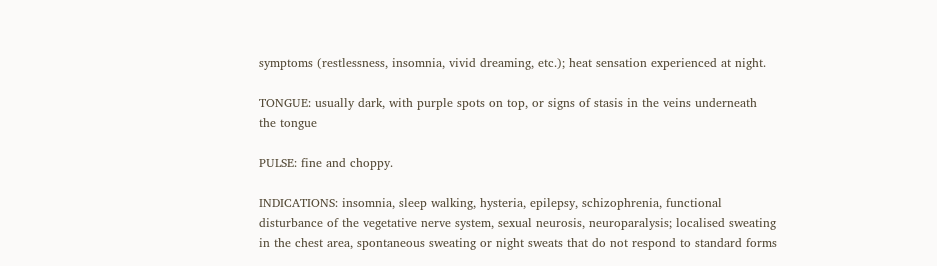symptoms (restlessness, insomnia, vivid dreaming, etc.); heat sensation experienced at night.

TONGUE: usually dark, with purple spots on top, or signs of stasis in the veins underneath the tongue

PULSE: fine and choppy.

INDICATIONS: insomnia, sleep walking, hysteria, epilepsy, schizophrenia, functional disturbance of the vegetative nerve system, sexual neurosis, neuroparalysis; localised sweating in the chest area, spontaneous sweating or night sweats that do not respond to standard forms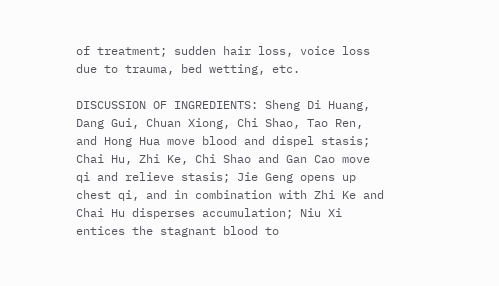of treatment; sudden hair loss, voice loss due to trauma, bed wetting, etc.

DISCUSSION OF INGREDIENTS: Sheng Di Huang, Dang Gui, Chuan Xiong, Chi Shao, Tao Ren, and Hong Hua move blood and dispel stasis; Chai Hu, Zhi Ke, Chi Shao and Gan Cao move qi and relieve stasis; Jie Geng opens up chest qi, and in combination with Zhi Ke and Chai Hu disperses accumulation; Niu Xi entices the stagnant blood to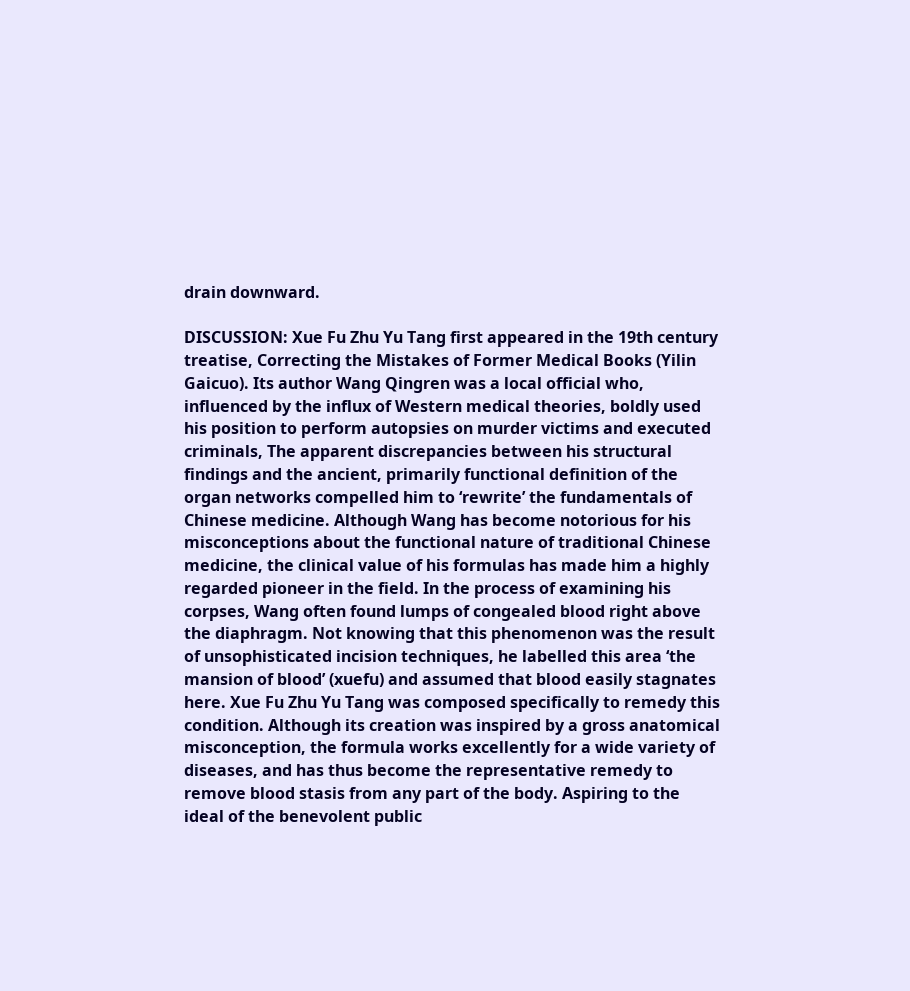drain downward.

DISCUSSION: Xue Fu Zhu Yu Tang first appeared in the 19th century treatise, Correcting the Mistakes of Former Medical Books (Yilin Gaicuo). Its author Wang Qingren was a local official who, influenced by the influx of Western medical theories, boldly used his position to perform autopsies on murder victims and executed criminals, The apparent discrepancies between his structural findings and the ancient, primarily functional definition of the organ networks compelled him to ‘rewrite’ the fundamentals of Chinese medicine. Although Wang has become notorious for his misconceptions about the functional nature of traditional Chinese medicine, the clinical value of his formulas has made him a highly regarded pioneer in the field. In the process of examining his corpses, Wang often found lumps of congealed blood right above the diaphragm. Not knowing that this phenomenon was the result of unsophisticated incision techniques, he labelled this area ‘the mansion of blood’ (xuefu) and assumed that blood easily stagnates here. Xue Fu Zhu Yu Tang was composed specifically to remedy this condition. Although its creation was inspired by a gross anatomical misconception, the formula works excellently for a wide variety of diseases, and has thus become the representative remedy to remove blood stasis from any part of the body. Aspiring to the ideal of the benevolent public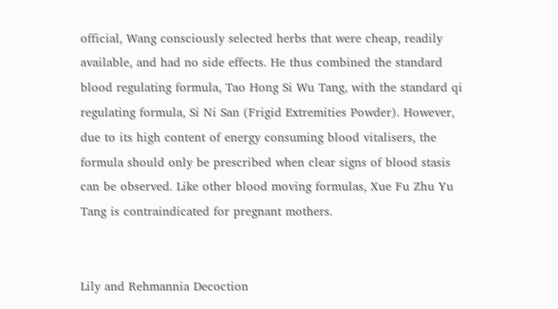official, Wang consciously selected herbs that were cheap, readily available, and had no side effects. He thus combined the standard blood regulating formula, Tao Hong Si Wu Tang, with the standard qi regulating formula, Si Ni San (Frigid Extremities Powder). However, due to its high content of energy consuming blood vitalisers, the formula should only be prescribed when clear signs of blood stasis can be observed. Like other blood moving formulas, Xue Fu Zhu Yu Tang is contraindicated for pregnant mothers.


Lily and Rehmannia Decoction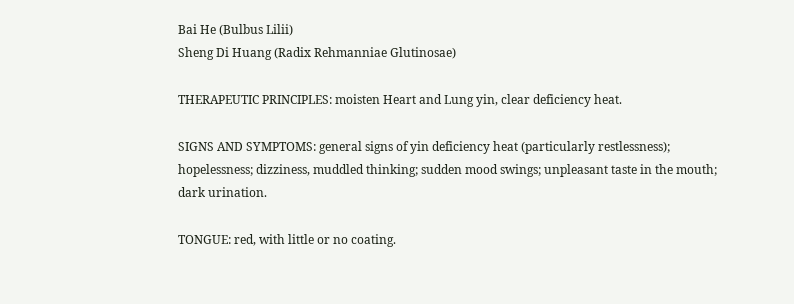Bai He (Bulbus Lilii)
Sheng Di Huang (Radix Rehmanniae Glutinosae)

THERAPEUTIC PRINCIPLES: moisten Heart and Lung yin, clear deficiency heat.

SIGNS AND SYMPTOMS: general signs of yin deficiency heat (particularly restlessness); hopelessness; dizziness, muddled thinking; sudden mood swings; unpleasant taste in the mouth; dark urination.

TONGUE: red, with little or no coating.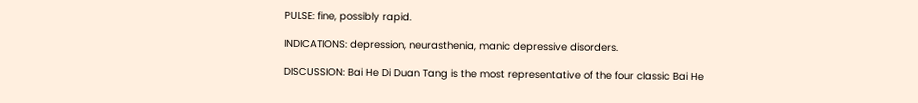PULSE: fine, possibly rapid.

INDICATIONS: depression, neurasthenia, manic depressive disorders.

DISCUSSION: Bai He Di Duan Tang is the most representative of the four classic Bai He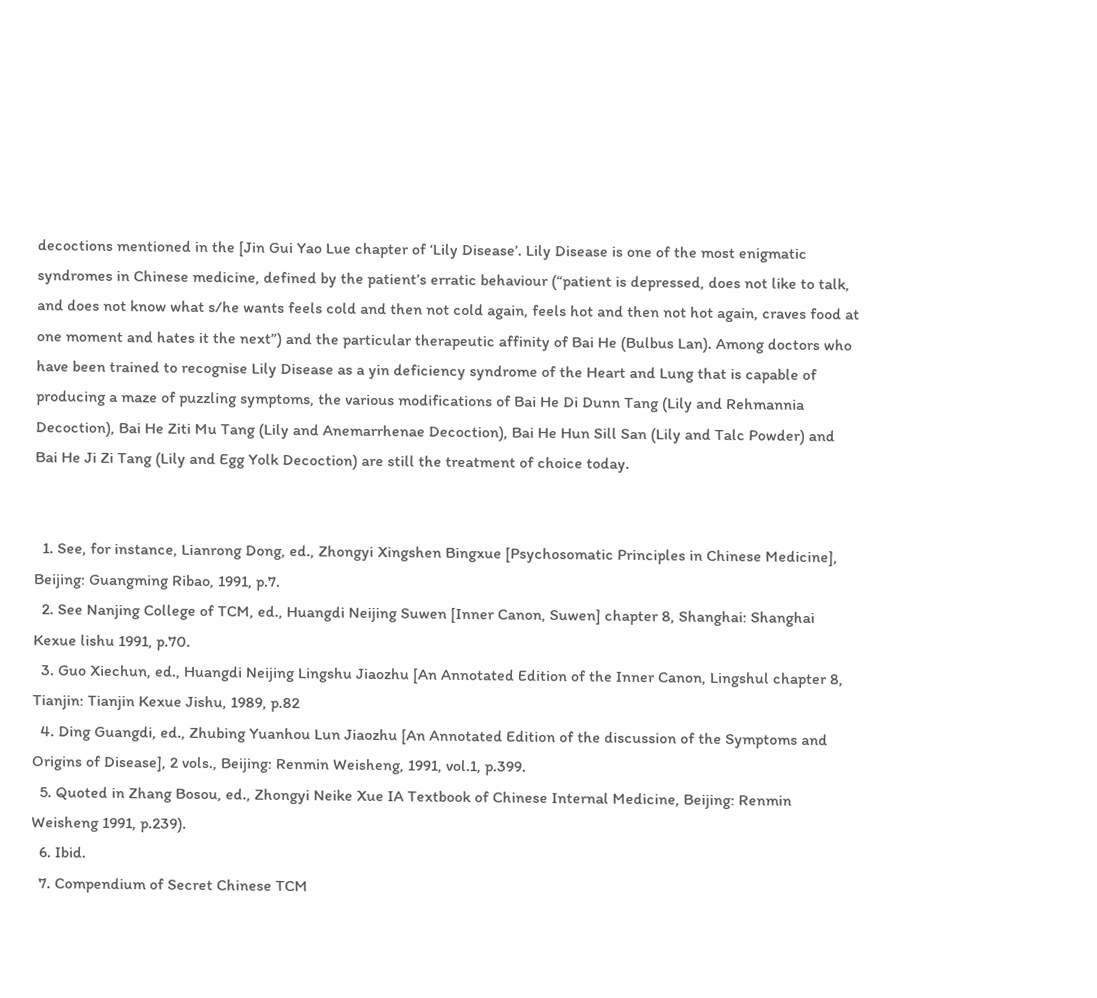decoctions mentioned in the [Jin Gui Yao Lue chapter of ‘Lily Disease’. Lily Disease is one of the most enigmatic syndromes in Chinese medicine, defined by the patient’s erratic behaviour (“patient is depressed, does not like to talk, and does not know what s/he wants feels cold and then not cold again, feels hot and then not hot again, craves food at one moment and hates it the next”) and the particular therapeutic affinity of Bai He (Bulbus Lan). Among doctors who have been trained to recognise Lily Disease as a yin deficiency syndrome of the Heart and Lung that is capable of producing a maze of puzzling symptoms, the various modifications of Bai He Di Dunn Tang (Lily and Rehmannia Decoction), Bai He Ziti Mu Tang (Lily and Anemarrhenae Decoction), Bai He Hun Sill San (Lily and Talc Powder) and Bai He Ji Zi Tang (Lily and Egg Yolk Decoction) are still the treatment of choice today.


  1. See, for instance, Lianrong Dong, ed., Zhongyi Xingshen Bingxue [Psychosomatic Principles in Chinese Medicine], Beijing: Guangming Ribao, 1991, p.7.
  2. See Nanjing College of TCM, ed., Huangdi Neijing Suwen [Inner Canon, Suwen] chapter 8, Shanghai: Shanghai Kexue lishu 1991, p.70.
  3. Guo Xiechun, ed., Huangdi Neijing Lingshu Jiaozhu [An Annotated Edition of the Inner Canon, Lingshul chapter 8, Tianjin: Tianjin Kexue Jishu, 1989, p.82
  4. Ding Guangdi, ed., Zhubing Yuanhou Lun Jiaozhu [An Annotated Edition of the discussion of the Symptoms and Origins of Disease], 2 vols., Beijing: Renmin Weisheng, 1991, vol.1, p.399.
  5. Quoted in Zhang Bosou, ed., Zhongyi Neike Xue IA Textbook of Chinese Internal Medicine, Beijing: Renmin Weisheng 1991, p.239).
  6. Ibid.
  7. Compendium of Secret Chinese TCM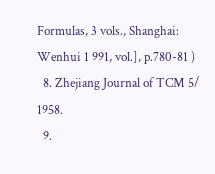Formulas, 3 vols., Shanghai: Wenhui 1 991, vol.], p.780-81 )
  8. Zhejiang Journal of TCM 5/ 1958.
  9.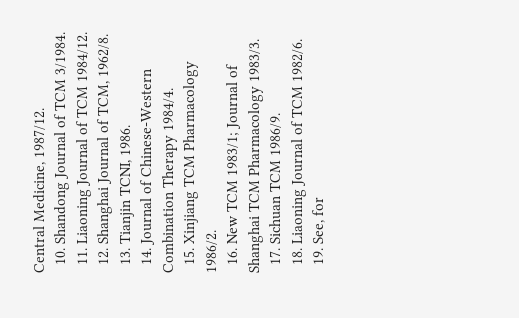Central Medicine, 1987/12.
  10. Shandong Journal of TCM 3/1984.
  11. Liaoning Journal of TCM 1984/12.
  12. Shanghai Journal of TCM, 1962/8.
  13. Tianjin TCNI, 1986.
  14. Journal of Chinese-Western Combination Therapy 1984/4.
  15. Xinjiang TCM Pharmacology 1986/2.
  16. New TCM 1983/1; Journal of Shanghai TCM Pharmacology 1983/3.
  17. Sichuan TCM 1986/9.
  18. Liaoning Journal of TCM 1982/6.
  19. See, for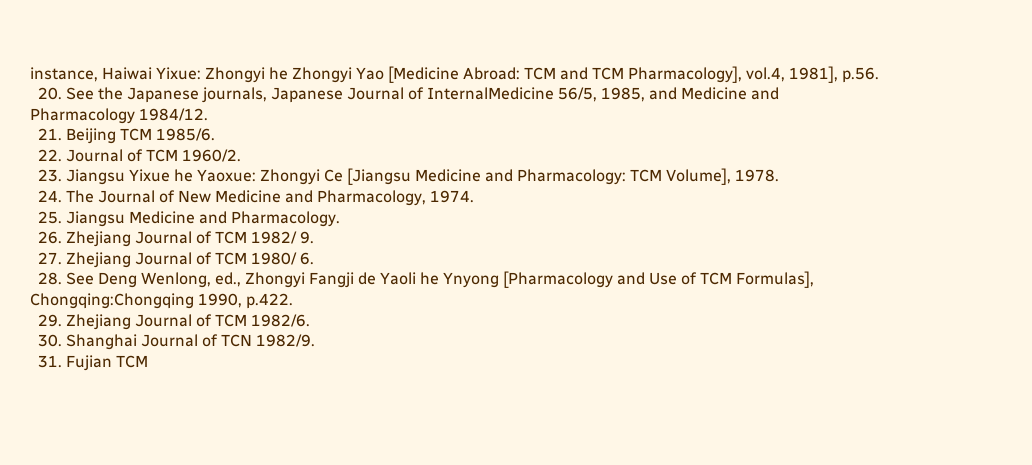instance, Haiwai Yixue: Zhongyi he Zhongyi Yao [Medicine Abroad: TCM and TCM Pharmacology], vol.4, 1981], p.56.
  20. See the Japanese journals, Japanese Journal of InternalMedicine 56/5, 1985, and Medicine and Pharmacology 1984/12.
  21. Beijing TCM 1985/6.
  22. Journal of TCM 1960/2.
  23. Jiangsu Yixue he Yaoxue: Zhongyi Ce [Jiangsu Medicine and Pharmacology: TCM Volume], 1978.
  24. The Journal of New Medicine and Pharmacology, 1974.
  25. Jiangsu Medicine and Pharmacology.
  26. Zhejiang Journal of TCM 1982/ 9.
  27. Zhejiang Journal of TCM 1980/ 6.
  28. See Deng Wenlong, ed., Zhongyi Fangji de Yaoli he Ynyong [Pharmacology and Use of TCM Formulas], Chongqing:Chongqing 1990, p.422.
  29. Zhejiang Journal of TCM 1982/6.
  30. Shanghai Journal of TCN 1982/9.
  31. Fujian TCM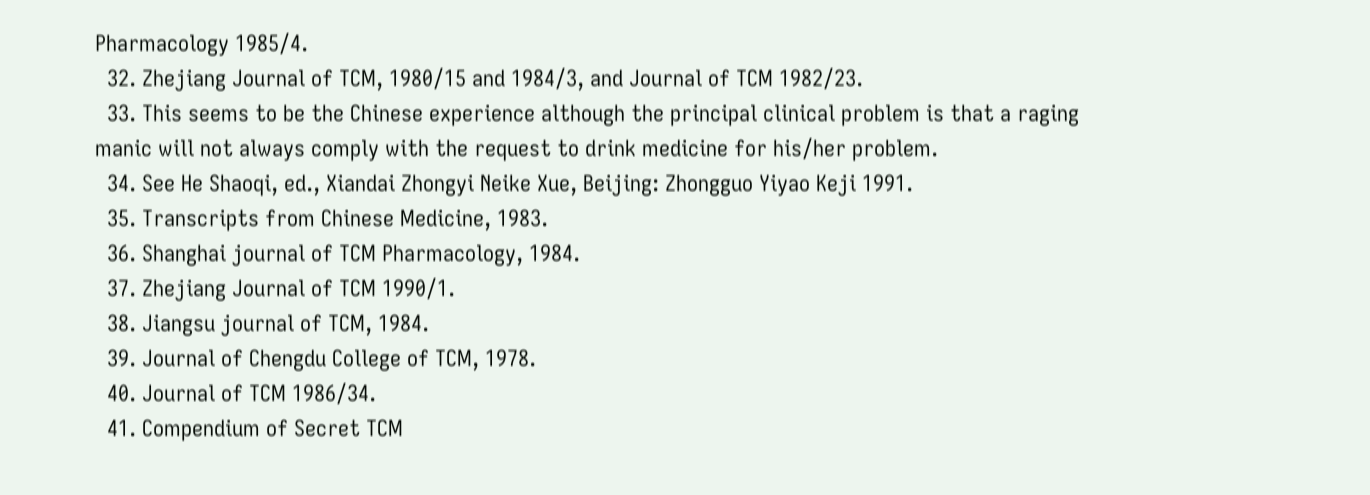Pharmacology 1985/4.
  32. Zhejiang Journal of TCM, 1980/15 and 1984/3, and Journal of TCM 1982/23.
  33. This seems to be the Chinese experience although the principal clinical problem is that a raging manic will not always comply with the request to drink medicine for his/her problem.
  34. See He Shaoqi, ed., Xiandai Zhongyi Neike Xue, Beijing: Zhongguo Yiyao Keji 1991.
  35. Transcripts from Chinese Medicine, 1983.
  36. Shanghai journal of TCM Pharmacology, 1984.
  37. Zhejiang Journal of TCM 1990/1.
  38. Jiangsu journal of TCM, 1984.
  39. Journal of Chengdu College of TCM, 1978.
  40. Journal of TCM 1986/34.
  41. Compendium of Secret TCM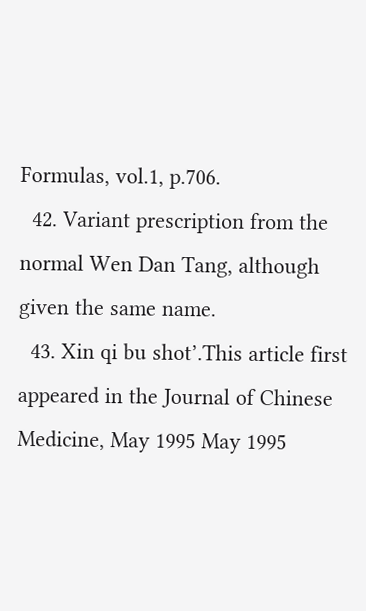Formulas, vol.1, p.706.
  42. Variant prescription from the normal Wen Dan Tang, although given the same name.
  43. Xin qi bu shot’.This article first appeared in the Journal of Chinese Medicine, May 1995 May 1995